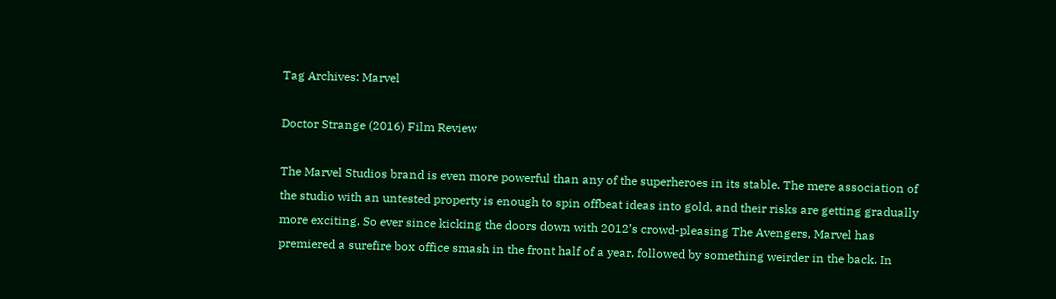Tag Archives: Marvel

Doctor Strange (2016) Film Review

The Marvel Studios brand is even more powerful than any of the superheroes in its stable. The mere association of the studio with an untested property is enough to spin offbeat ideas into gold, and their risks are getting gradually more exciting. So ever since kicking the doors down with 2012’s crowd-pleasing The Avengers, Marvel has premiered a surefire box office smash in the front half of a year, followed by something weirder in the back. In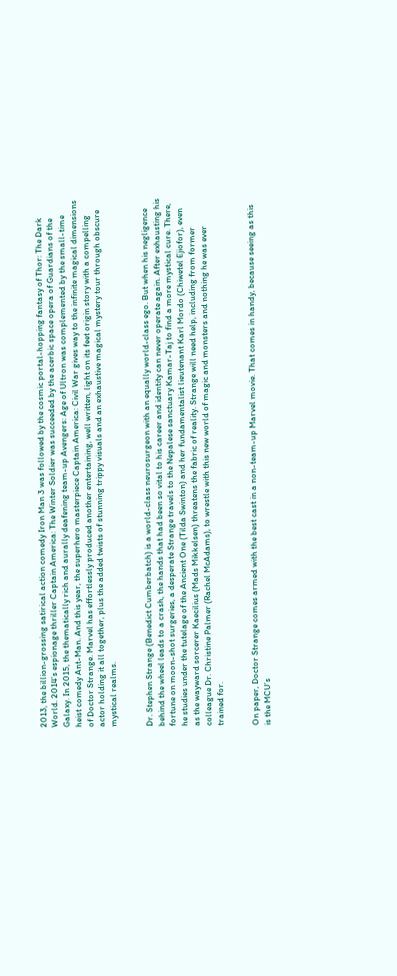2013, the billion-grossing satirical action comedy Iron Man 3 was followed by the cosmic portal-hopping fantasy of Thor: The Dark World. 2014’s espionage thriller Captain America: The Winter Soldier was succeeded by the acerbic space opera of Guardians of the Galaxy. In 2015, the thematically rich and aurally deafening team-up Avengers: Age of Ultron was complemented by the small-time heist comedy Ant-Man. And this year, the superhero masterpiece Captain America: Civil War gives way to the infinite magical dimensions of Doctor Strange. Marvel has effortlessly produced another entertaining, well written, light on its feet origin story with a compelling actor holding it all together, plus the added twists of stunning trippy visuals and an exhaustive magical mystery tour through obscure mystical realms.


Dr. Stephen Strange (Benedict Cumberbatch) is a world-class neurosurgeon with an equally world-class ego. But when his negligence behind the wheel leads to a crash, the hands that had been so vital to his career and identity can never operate again. After exhausting his fortune on moon-shot surgeries, a desperate Strange travels to the Nepalese sanctuary Kamar-Taj to find a more mystical cure. There, he studies under the tutelage of the Ancient One (Tilda Swinton) and her fundamentalist lieutenant Karl Mordo (Chiwetel Ejiofor), even as the wayward sorcerer Kaecilius (Mads Mikkelsen) threatens the fabric of reality. Strange will need help, including from former colleague Dr. Christine Palmer (Rachel McAdams), to wrestle with this new world of magic and monsters and nothing he was ever trained for.


On paper, Doctor Strange comes armed with the best cast in a non-team-up Marvel movie. That comes in handy, because seeing as this is the MCU’s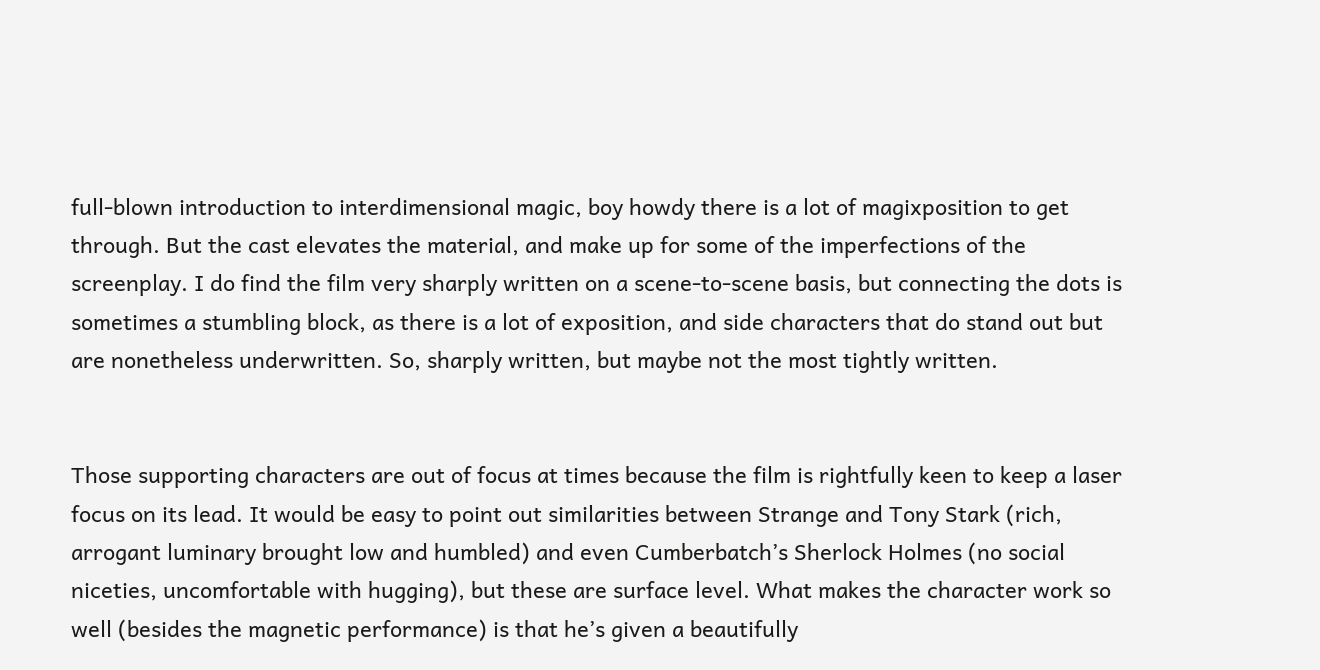full-blown introduction to interdimensional magic, boy howdy there is a lot of magixposition to get through. But the cast elevates the material, and make up for some of the imperfections of the screenplay. I do find the film very sharply written on a scene-to-scene basis, but connecting the dots is sometimes a stumbling block, as there is a lot of exposition, and side characters that do stand out but are nonetheless underwritten. So, sharply written, but maybe not the most tightly written.


Those supporting characters are out of focus at times because the film is rightfully keen to keep a laser focus on its lead. It would be easy to point out similarities between Strange and Tony Stark (rich, arrogant luminary brought low and humbled) and even Cumberbatch’s Sherlock Holmes (no social niceties, uncomfortable with hugging), but these are surface level. What makes the character work so well (besides the magnetic performance) is that he’s given a beautifully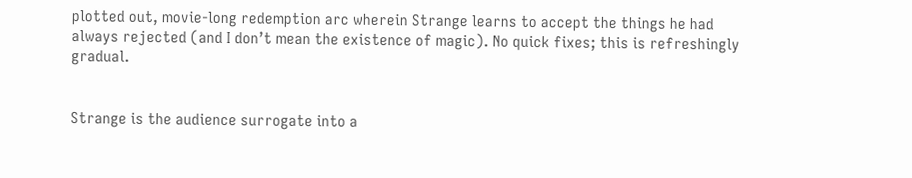plotted out, movie-long redemption arc wherein Strange learns to accept the things he had always rejected (and I don’t mean the existence of magic). No quick fixes; this is refreshingly gradual.


Strange is the audience surrogate into a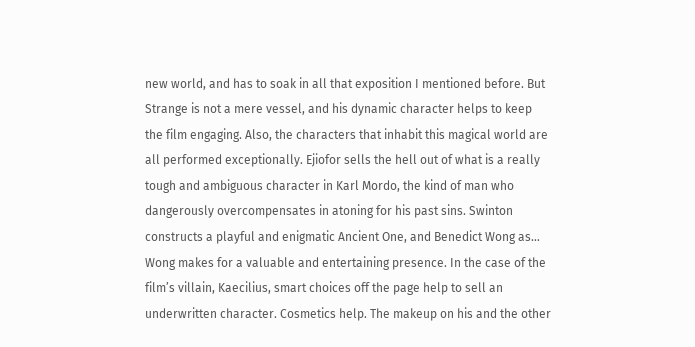new world, and has to soak in all that exposition I mentioned before. But Strange is not a mere vessel, and his dynamic character helps to keep the film engaging. Also, the characters that inhabit this magical world are all performed exceptionally. Ejiofor sells the hell out of what is a really tough and ambiguous character in Karl Mordo, the kind of man who dangerously overcompensates in atoning for his past sins. Swinton constructs a playful and enigmatic Ancient One, and Benedict Wong as… Wong makes for a valuable and entertaining presence. In the case of the film’s villain, Kaecilius, smart choices off the page help to sell an underwritten character. Cosmetics help. The makeup on his and the other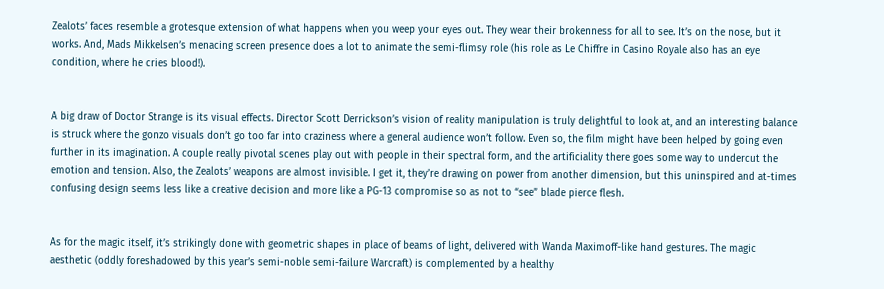Zealots’ faces resemble a grotesque extension of what happens when you weep your eyes out. They wear their brokenness for all to see. It’s on the nose, but it works. And, Mads Mikkelsen’s menacing screen presence does a lot to animate the semi-flimsy role (his role as Le Chiffre in Casino Royale also has an eye condition, where he cries blood!).


A big draw of Doctor Strange is its visual effects. Director Scott Derrickson’s vision of reality manipulation is truly delightful to look at, and an interesting balance is struck where the gonzo visuals don’t go too far into craziness where a general audience won’t follow. Even so, the film might have been helped by going even further in its imagination. A couple really pivotal scenes play out with people in their spectral form, and the artificiality there goes some way to undercut the emotion and tension. Also, the Zealots’ weapons are almost invisible. I get it, they’re drawing on power from another dimension, but this uninspired and at-times confusing design seems less like a creative decision and more like a PG-13 compromise so as not to “see” blade pierce flesh.


As for the magic itself, it’s strikingly done with geometric shapes in place of beams of light, delivered with Wanda Maximoff-like hand gestures. The magic aesthetic (oddly foreshadowed by this year’s semi-noble semi-failure Warcraft) is complemented by a healthy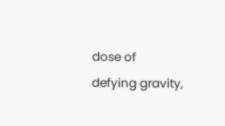dose of defying gravity,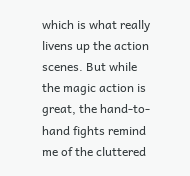which is what really livens up the action scenes. But while the magic action is great, the hand-to-hand fights remind me of the cluttered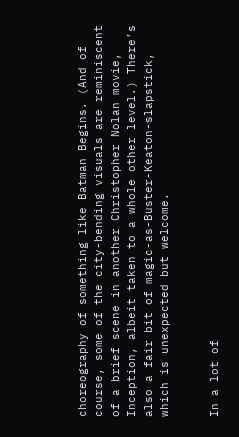choreography of something like Batman Begins. (And of course, some of the city-bending visuals are reminiscent of a brief scene in another Christopher Nolan movie, Inception, albeit taken to a whole other level.) There’s also a fair bit of magic-as-Buster-Keaton-slapstick, which is unexpected but welcome.


In a lot of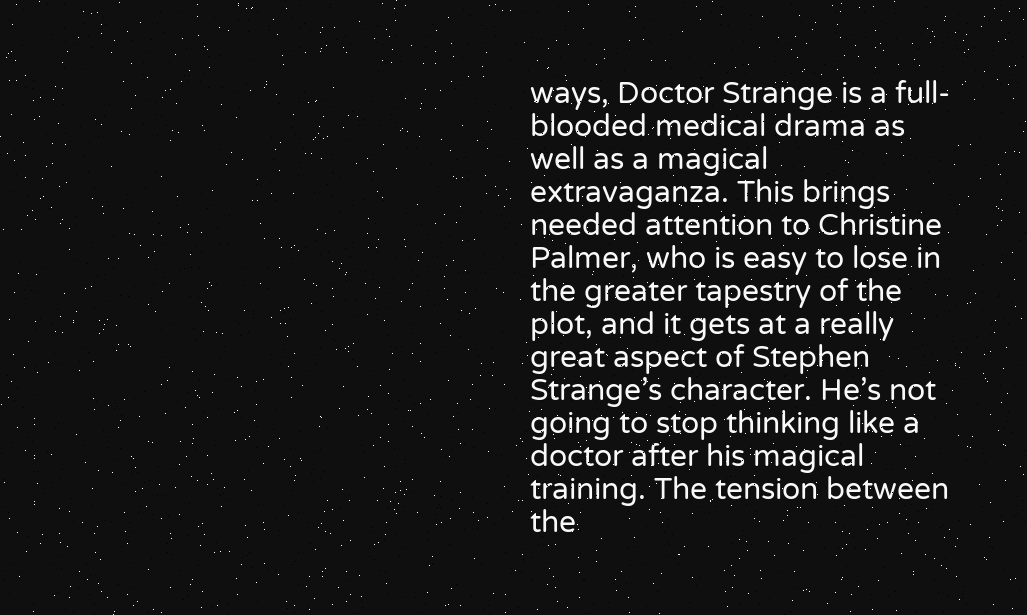ways, Doctor Strange is a full-blooded medical drama as well as a magical extravaganza. This brings needed attention to Christine Palmer, who is easy to lose in the greater tapestry of the plot, and it gets at a really great aspect of Stephen Strange’s character. He’s not going to stop thinking like a doctor after his magical training. The tension between the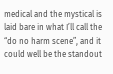medical and the mystical is laid bare in what I’ll call the “do no harm scene”, and it could well be the standout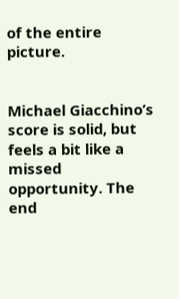of the entire picture.


Michael Giacchino’s score is solid, but feels a bit like a missed opportunity. The end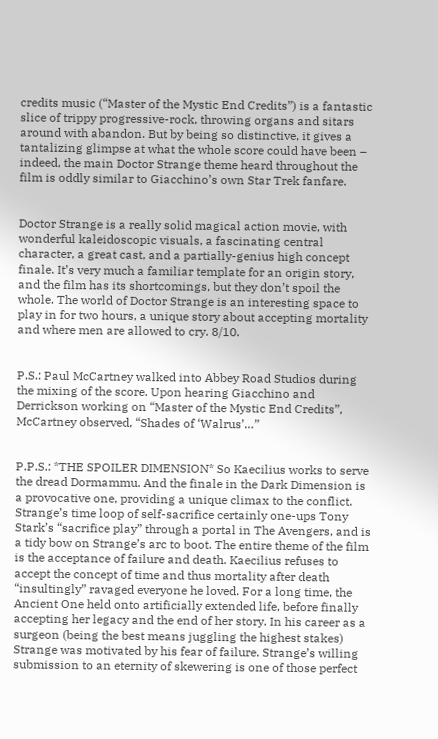credits music (“Master of the Mystic End Credits”) is a fantastic slice of trippy progressive-rock, throwing organs and sitars around with abandon. But by being so distinctive, it gives a tantalizing glimpse at what the whole score could have been – indeed, the main Doctor Strange theme heard throughout the film is oddly similar to Giacchino’s own Star Trek fanfare.


Doctor Strange is a really solid magical action movie, with wonderful kaleidoscopic visuals, a fascinating central character, a great cast, and a partially-genius high concept finale. It’s very much a familiar template for an origin story, and the film has its shortcomings, but they don’t spoil the whole. The world of Doctor Strange is an interesting space to play in for two hours, a unique story about accepting mortality and where men are allowed to cry. 8/10.


P.S.: Paul McCartney walked into Abbey Road Studios during the mixing of the score. Upon hearing Giacchino and Derrickson working on “Master of the Mystic End Credits”, McCartney observed, “Shades of ‘Walrus’…”


P.P.S.: *THE SPOILER DIMENSION* So Kaecilius works to serve the dread Dormammu. And the finale in the Dark Dimension is a provocative one, providing a unique climax to the conflict. Strange’s time loop of self-sacrifice certainly one-ups Tony Stark’s “sacrifice play” through a portal in The Avengers, and is a tidy bow on Strange’s arc to boot. The entire theme of the film is the acceptance of failure and death. Kaecilius refuses to accept the concept of time and thus mortality after death “insultingly” ravaged everyone he loved. For a long time, the Ancient One held onto artificially extended life, before finally accepting her legacy and the end of her story. In his career as a surgeon (being the best means juggling the highest stakes) Strange was motivated by his fear of failure. Strange’s willing submission to an eternity of skewering is one of those perfect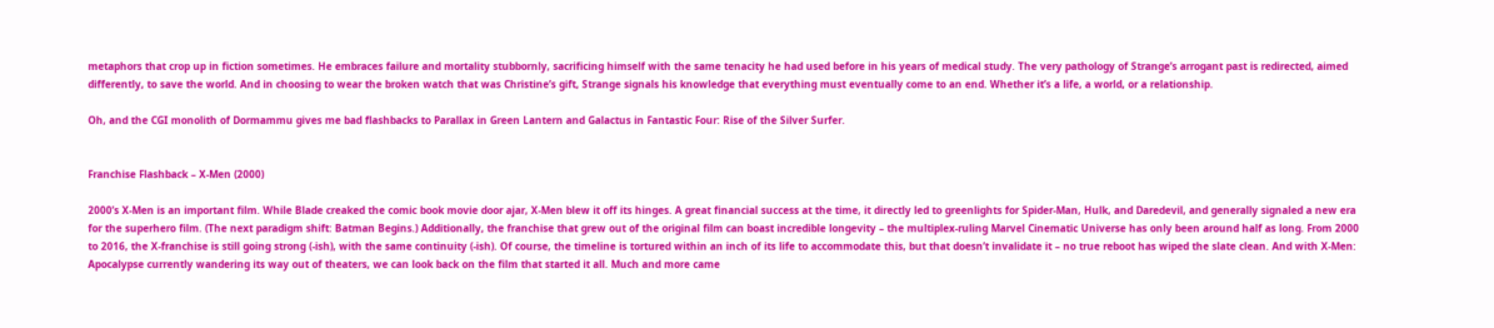metaphors that crop up in fiction sometimes. He embraces failure and mortality stubbornly, sacrificing himself with the same tenacity he had used before in his years of medical study. The very pathology of Strange’s arrogant past is redirected, aimed differently, to save the world. And in choosing to wear the broken watch that was Christine’s gift, Strange signals his knowledge that everything must eventually come to an end. Whether it’s a life, a world, or a relationship.

Oh, and the CGI monolith of Dormammu gives me bad flashbacks to Parallax in Green Lantern and Galactus in Fantastic Four: Rise of the Silver Surfer.


Franchise Flashback – X-Men (2000)

2000’s X-Men is an important film. While Blade creaked the comic book movie door ajar, X-Men blew it off its hinges. A great financial success at the time, it directly led to greenlights for Spider-Man, Hulk, and Daredevil, and generally signaled a new era for the superhero film. (The next paradigm shift: Batman Begins.) Additionally, the franchise that grew out of the original film can boast incredible longevity – the multiplex-ruling Marvel Cinematic Universe has only been around half as long. From 2000 to 2016, the X-franchise is still going strong (-ish), with the same continuity (-ish). Of course, the timeline is tortured within an inch of its life to accommodate this, but that doesn’t invalidate it – no true reboot has wiped the slate clean. And with X-Men: Apocalypse currently wandering its way out of theaters, we can look back on the film that started it all. Much and more came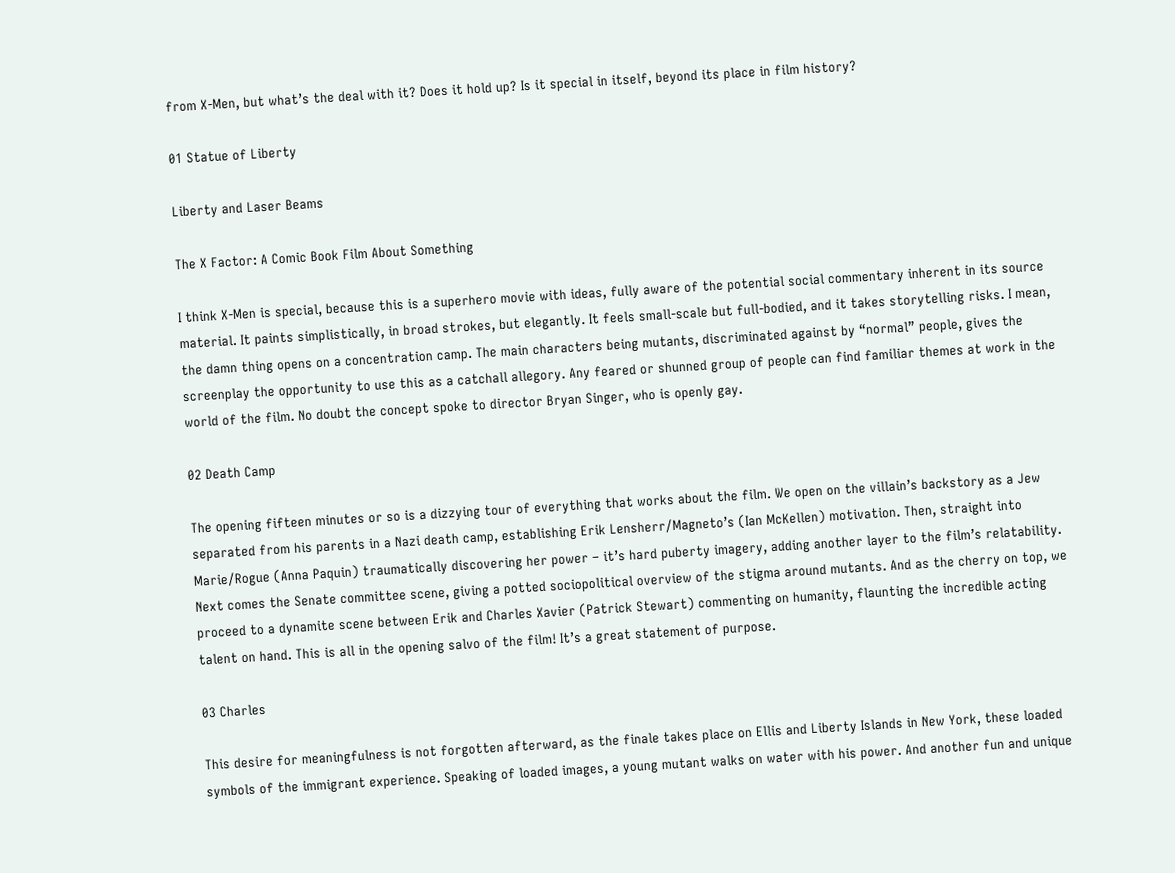from X-Men, but what’s the deal with it? Does it hold up? Is it special in itself, beyond its place in film history?

01 Statue of Liberty

Liberty and Laser Beams

The X Factor: A Comic Book Film About Something

I think X-Men is special, because this is a superhero movie with ideas, fully aware of the potential social commentary inherent in its source material. It paints simplistically, in broad strokes, but elegantly. It feels small-scale but full-bodied, and it takes storytelling risks. I mean, the damn thing opens on a concentration camp. The main characters being mutants, discriminated against by “normal” people, gives the screenplay the opportunity to use this as a catchall allegory. Any feared or shunned group of people can find familiar themes at work in the world of the film. No doubt the concept spoke to director Bryan Singer, who is openly gay.

02 Death Camp

The opening fifteen minutes or so is a dizzying tour of everything that works about the film. We open on the villain’s backstory as a Jew separated from his parents in a Nazi death camp, establishing Erik Lensherr/Magneto’s (Ian McKellen) motivation. Then, straight into Marie/Rogue (Anna Paquin) traumatically discovering her power – it’s hard puberty imagery, adding another layer to the film’s relatability. Next comes the Senate committee scene, giving a potted sociopolitical overview of the stigma around mutants. And as the cherry on top, we proceed to a dynamite scene between Erik and Charles Xavier (Patrick Stewart) commenting on humanity, flaunting the incredible acting talent on hand. This is all in the opening salvo of the film! It’s a great statement of purpose.

03 Charles

This desire for meaningfulness is not forgotten afterward, as the finale takes place on Ellis and Liberty Islands in New York, these loaded symbols of the immigrant experience. Speaking of loaded images, a young mutant walks on water with his power. And another fun and unique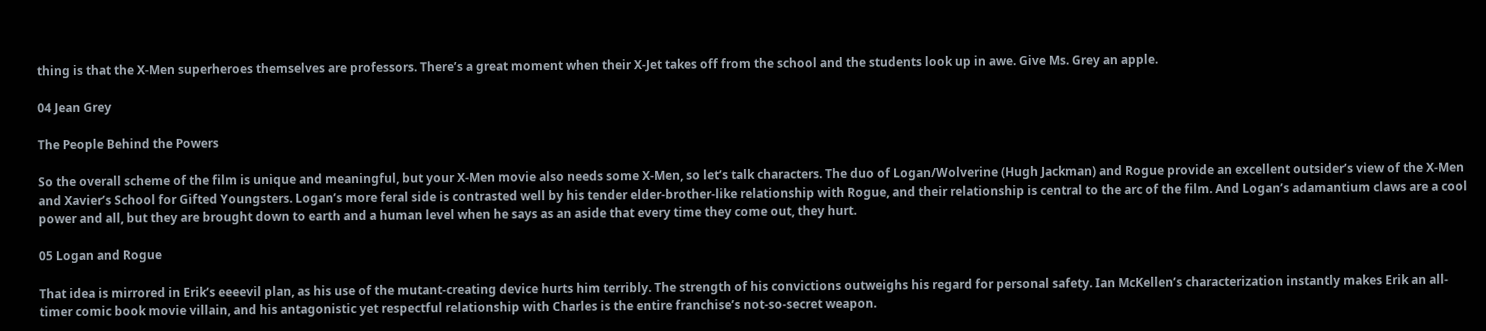thing is that the X-Men superheroes themselves are professors. There’s a great moment when their X-Jet takes off from the school and the students look up in awe. Give Ms. Grey an apple.

04 Jean Grey

The People Behind the Powers

So the overall scheme of the film is unique and meaningful, but your X-Men movie also needs some X-Men, so let’s talk characters. The duo of Logan/Wolverine (Hugh Jackman) and Rogue provide an excellent outsider’s view of the X-Men and Xavier’s School for Gifted Youngsters. Logan’s more feral side is contrasted well by his tender elder-brother-like relationship with Rogue, and their relationship is central to the arc of the film. And Logan’s adamantium claws are a cool power and all, but they are brought down to earth and a human level when he says as an aside that every time they come out, they hurt.

05 Logan and Rogue

That idea is mirrored in Erik’s eeeevil plan, as his use of the mutant-creating device hurts him terribly. The strength of his convictions outweighs his regard for personal safety. Ian McKellen’s characterization instantly makes Erik an all-timer comic book movie villain, and his antagonistic yet respectful relationship with Charles is the entire franchise’s not-so-secret weapon.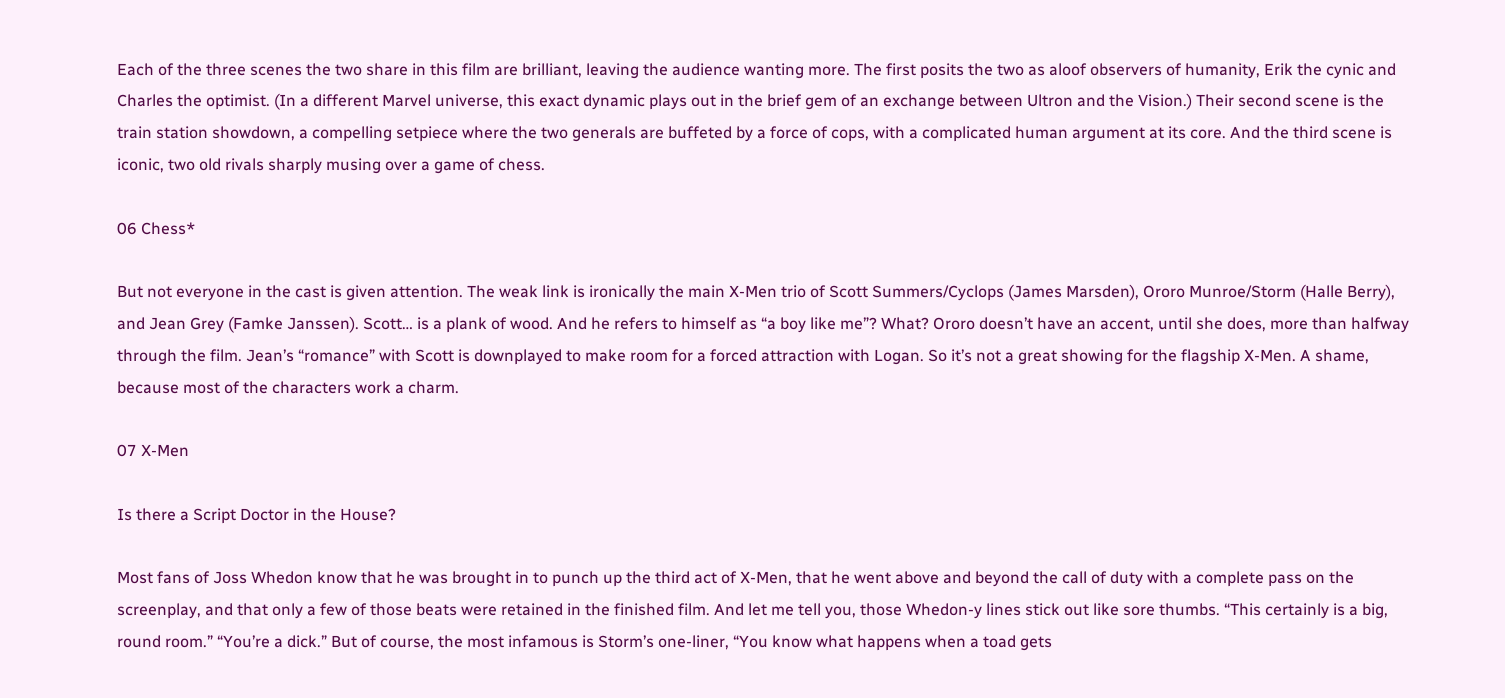Each of the three scenes the two share in this film are brilliant, leaving the audience wanting more. The first posits the two as aloof observers of humanity, Erik the cynic and Charles the optimist. (In a different Marvel universe, this exact dynamic plays out in the brief gem of an exchange between Ultron and the Vision.) Their second scene is the train station showdown, a compelling setpiece where the two generals are buffeted by a force of cops, with a complicated human argument at its core. And the third scene is iconic, two old rivals sharply musing over a game of chess.

06 Chess*

But not everyone in the cast is given attention. The weak link is ironically the main X-Men trio of Scott Summers/Cyclops (James Marsden), Ororo Munroe/Storm (Halle Berry), and Jean Grey (Famke Janssen). Scott… is a plank of wood. And he refers to himself as “a boy like me”? What? Ororo doesn’t have an accent, until she does, more than halfway through the film. Jean’s “romance” with Scott is downplayed to make room for a forced attraction with Logan. So it’s not a great showing for the flagship X-Men. A shame, because most of the characters work a charm.

07 X-Men

Is there a Script Doctor in the House?

Most fans of Joss Whedon know that he was brought in to punch up the third act of X-Men, that he went above and beyond the call of duty with a complete pass on the screenplay, and that only a few of those beats were retained in the finished film. And let me tell you, those Whedon-y lines stick out like sore thumbs. “This certainly is a big, round room.” “You’re a dick.” But of course, the most infamous is Storm’s one-liner, “You know what happens when a toad gets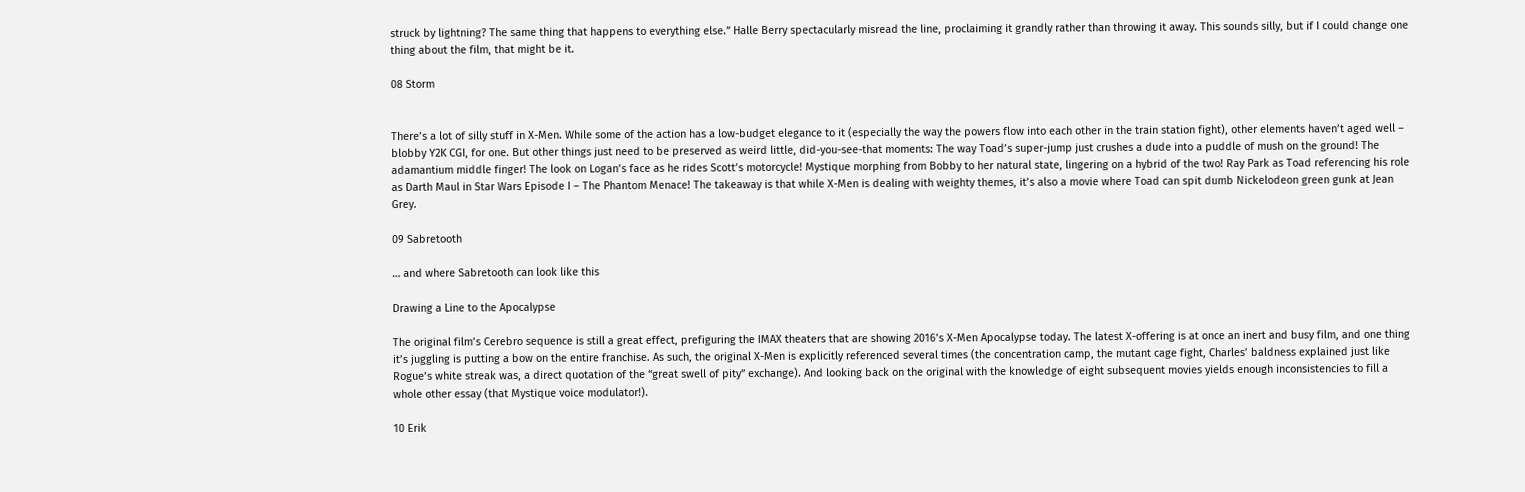struck by lightning? The same thing that happens to everything else.” Halle Berry spectacularly misread the line, proclaiming it grandly rather than throwing it away. This sounds silly, but if I could change one thing about the film, that might be it.

08 Storm


There’s a lot of silly stuff in X-Men. While some of the action has a low-budget elegance to it (especially the way the powers flow into each other in the train station fight), other elements haven’t aged well – blobby Y2K CGI, for one. But other things just need to be preserved as weird little, did-you-see-that moments: The way Toad’s super-jump just crushes a dude into a puddle of mush on the ground! The adamantium middle finger! The look on Logan’s face as he rides Scott’s motorcycle! Mystique morphing from Bobby to her natural state, lingering on a hybrid of the two! Ray Park as Toad referencing his role as Darth Maul in Star Wars Episode I – The Phantom Menace! The takeaway is that while X-Men is dealing with weighty themes, it’s also a movie where Toad can spit dumb Nickelodeon green gunk at Jean Grey.

09 Sabretooth

… and where Sabretooth can look like this

Drawing a Line to the Apocalypse

The original film’s Cerebro sequence is still a great effect, prefiguring the IMAX theaters that are showing 2016’s X-Men Apocalypse today. The latest X-offering is at once an inert and busy film, and one thing it’s juggling is putting a bow on the entire franchise. As such, the original X-Men is explicitly referenced several times (the concentration camp, the mutant cage fight, Charles’ baldness explained just like Rogue’s white streak was, a direct quotation of the “great swell of pity” exchange). And looking back on the original with the knowledge of eight subsequent movies yields enough inconsistencies to fill a whole other essay (that Mystique voice modulator!).

10 Erik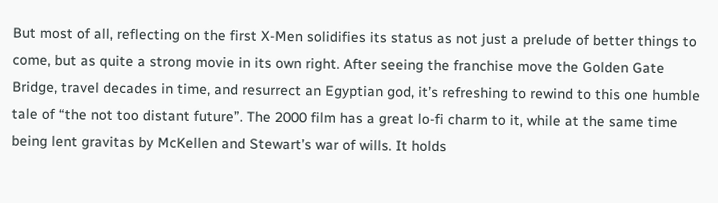But most of all, reflecting on the first X-Men solidifies its status as not just a prelude of better things to come, but as quite a strong movie in its own right. After seeing the franchise move the Golden Gate Bridge, travel decades in time, and resurrect an Egyptian god, it’s refreshing to rewind to this one humble tale of “the not too distant future”. The 2000 film has a great lo-fi charm to it, while at the same time being lent gravitas by McKellen and Stewart’s war of wills. It holds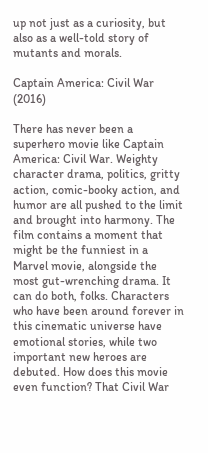up not just as a curiosity, but also as a well-told story of mutants and morals.

Captain America: Civil War (2016)

There has never been a superhero movie like Captain America: Civil War. Weighty character drama, politics, gritty action, comic-booky action, and humor are all pushed to the limit and brought into harmony. The film contains a moment that might be the funniest in a Marvel movie, alongside the most gut-wrenching drama. It can do both, folks. Characters who have been around forever in this cinematic universe have emotional stories, while two important new heroes are debuted. How does this movie even function? That Civil War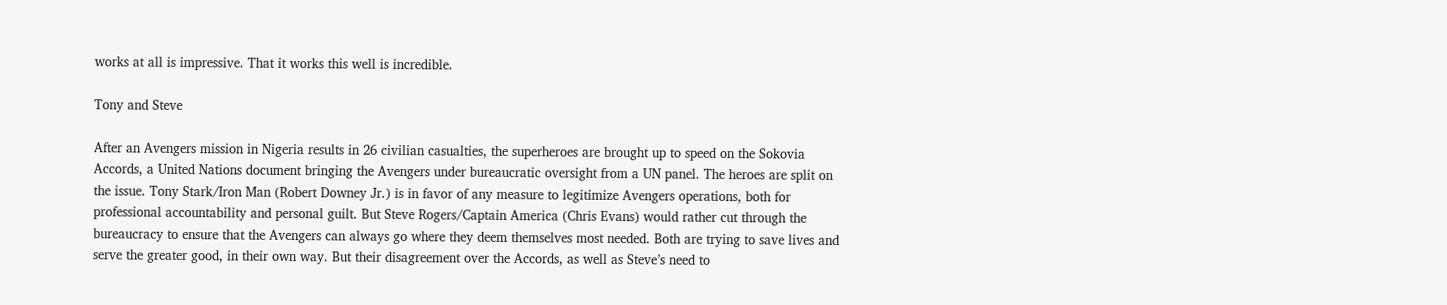works at all is impressive. That it works this well is incredible.

Tony and Steve

After an Avengers mission in Nigeria results in 26 civilian casualties, the superheroes are brought up to speed on the Sokovia Accords, a United Nations document bringing the Avengers under bureaucratic oversight from a UN panel. The heroes are split on the issue. Tony Stark/Iron Man (Robert Downey Jr.) is in favor of any measure to legitimize Avengers operations, both for professional accountability and personal guilt. But Steve Rogers/Captain America (Chris Evans) would rather cut through the bureaucracy to ensure that the Avengers can always go where they deem themselves most needed. Both are trying to save lives and serve the greater good, in their own way. But their disagreement over the Accords, as well as Steve’s need to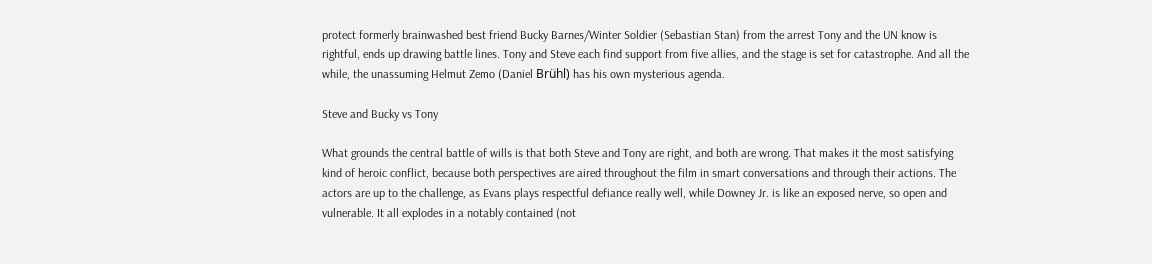protect formerly brainwashed best friend Bucky Barnes/Winter Soldier (Sebastian Stan) from the arrest Tony and the UN know is rightful, ends up drawing battle lines. Tony and Steve each find support from five allies, and the stage is set for catastrophe. And all the while, the unassuming Helmut Zemo (Daniel Brühl) has his own mysterious agenda.

Steve and Bucky vs Tony

What grounds the central battle of wills is that both Steve and Tony are right, and both are wrong. That makes it the most satisfying kind of heroic conflict, because both perspectives are aired throughout the film in smart conversations and through their actions. The actors are up to the challenge, as Evans plays respectful defiance really well, while Downey Jr. is like an exposed nerve, so open and vulnerable. It all explodes in a notably contained (not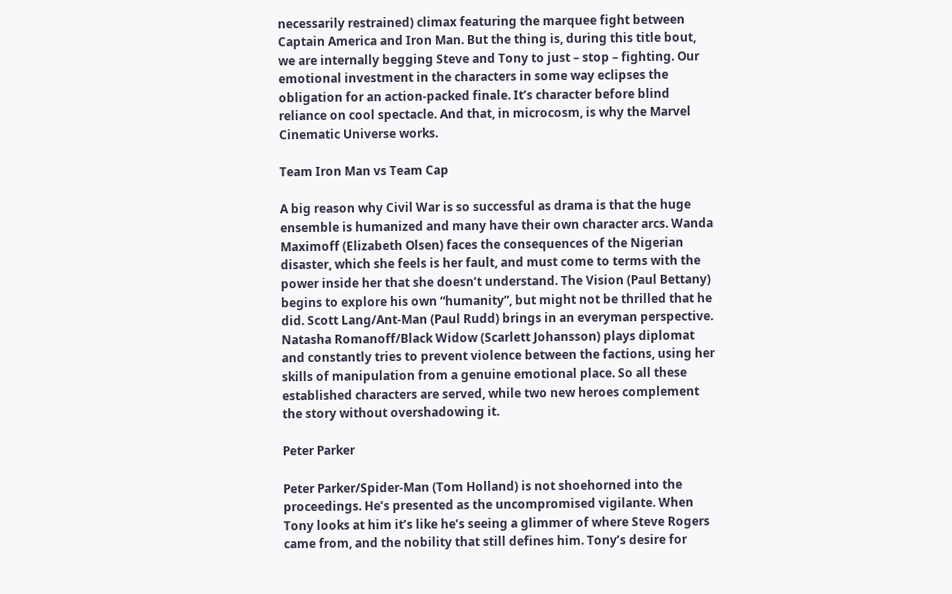necessarily restrained) climax featuring the marquee fight between Captain America and Iron Man. But the thing is, during this title bout, we are internally begging Steve and Tony to just – stop – fighting. Our emotional investment in the characters in some way eclipses the obligation for an action-packed finale. It’s character before blind reliance on cool spectacle. And that, in microcosm, is why the Marvel Cinematic Universe works.

Team Iron Man vs Team Cap

A big reason why Civil War is so successful as drama is that the huge ensemble is humanized and many have their own character arcs. Wanda Maximoff (Elizabeth Olsen) faces the consequences of the Nigerian disaster, which she feels is her fault, and must come to terms with the power inside her that she doesn’t understand. The Vision (Paul Bettany) begins to explore his own “humanity”, but might not be thrilled that he did. Scott Lang/Ant-Man (Paul Rudd) brings in an everyman perspective. Natasha Romanoff/Black Widow (Scarlett Johansson) plays diplomat and constantly tries to prevent violence between the factions, using her skills of manipulation from a genuine emotional place. So all these established characters are served, while two new heroes complement the story without overshadowing it.

Peter Parker

Peter Parker/Spider-Man (Tom Holland) is not shoehorned into the proceedings. He’s presented as the uncompromised vigilante. When Tony looks at him it’s like he’s seeing a glimmer of where Steve Rogers came from, and the nobility that still defines him. Tony’s desire for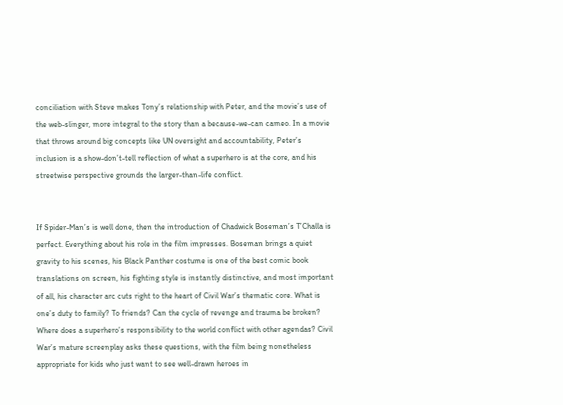conciliation with Steve makes Tony’s relationship with Peter, and the movie’s use of the web-slinger, more integral to the story than a because-we-can cameo. In a movie that throws around big concepts like UN oversight and accountability, Peter’s inclusion is a show-don’t-tell reflection of what a superhero is at the core, and his streetwise perspective grounds the larger-than-life conflict.


If Spider-Man’s is well done, then the introduction of Chadwick Boseman’s T’Challa is perfect. Everything about his role in the film impresses. Boseman brings a quiet gravity to his scenes, his Black Panther costume is one of the best comic book translations on screen, his fighting style is instantly distinctive, and most important of all, his character arc cuts right to the heart of Civil War’s thematic core. What is one’s duty to family? To friends? Can the cycle of revenge and trauma be broken? Where does a superhero’s responsibility to the world conflict with other agendas? Civil War’s mature screenplay asks these questions, with the film being nonetheless appropriate for kids who just want to see well-drawn heroes in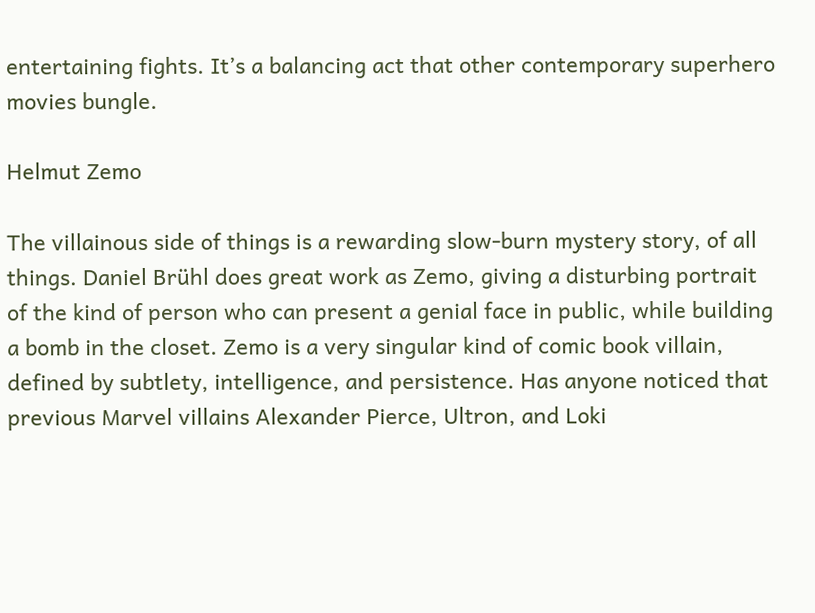entertaining fights. It’s a balancing act that other contemporary superhero movies bungle.

Helmut Zemo

The villainous side of things is a rewarding slow-burn mystery story, of all things. Daniel Brühl does great work as Zemo, giving a disturbing portrait of the kind of person who can present a genial face in public, while building a bomb in the closet. Zemo is a very singular kind of comic book villain, defined by subtlety, intelligence, and persistence. Has anyone noticed that previous Marvel villains Alexander Pierce, Ultron, and Loki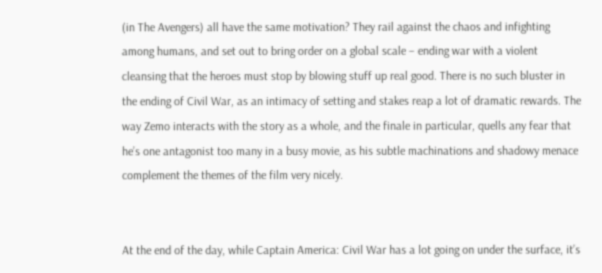(in The Avengers) all have the same motivation? They rail against the chaos and infighting among humans, and set out to bring order on a global scale – ending war with a violent cleansing that the heroes must stop by blowing stuff up real good. There is no such bluster in the ending of Civil War, as an intimacy of setting and stakes reap a lot of dramatic rewards. The way Zemo interacts with the story as a whole, and the finale in particular, quells any fear that he’s one antagonist too many in a busy movie, as his subtle machinations and shadowy menace complement the themes of the film very nicely.


At the end of the day, while Captain America: Civil War has a lot going on under the surface, it’s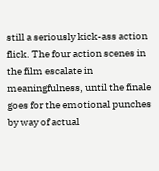still a seriously kick-ass action flick. The four action scenes in the film escalate in meaningfulness, until the finale goes for the emotional punches by way of actual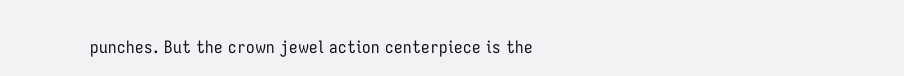punches. But the crown jewel action centerpiece is the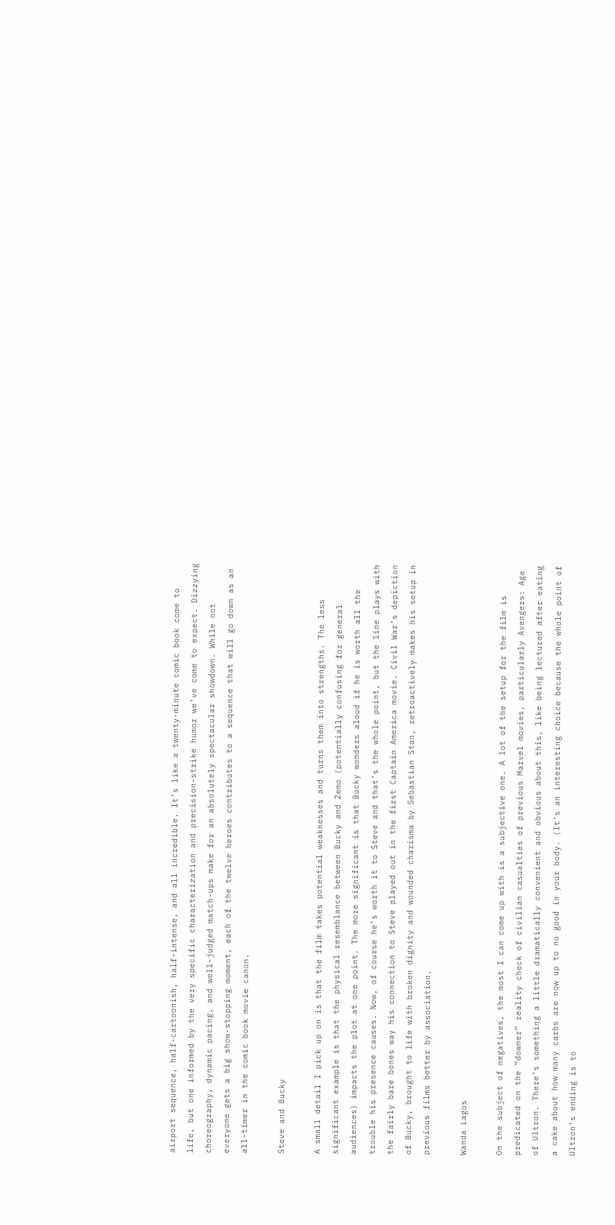airport sequence, half-cartoonish, half-intense, and all incredible. It’s like a twenty-minute comic book come to life, but one informed by the very specific characterization and precision-strike humor we’ve come to expect. Dizzying choreography, dynamic pacing, and well-judged match-ups make for an absolutely spectacular showdown. While not everyone gets a big show-stopping moment, each of the twelve heroes contributes to a sequence that will go down as an all-timer in the comic book movie canon.

Steve and Bucky

A small detail I pick up on is that the film takes potential weaknesses and turns them into strengths. The less significant example is that the physical resemblance between Bucky and Zemo (potentially confusing for general audiences) impacts the plot at one point. The more significant is that Bucky wonders aloud if he is worth all the trouble his presence causes. Now, of course he’s worth it to Steve and that’s the whole point, but the line plays with the fairly bare bones way his connection to Steve played out in the first Captain America movie. Civil War’s depiction of Bucky, brought to life with broken dignity and wounded charisma by Sebastian Stan, retroactively makes his setup in previous films better by association.

Wanda Lagos

On the subject of negatives, the most I can come up with is a subjective one. A lot of the setup for the film is predicated on the “downer” reality check of civilian casualties of previous Marvel movies, particularly Avengers: Age of Ultron. There’s something a little dramatically convenient and obvious about this, like being lectured after eating a cake about how many carbs are now up to no good in your body. (It’s an interesting choice because the whole point of Ultron‘s ending is to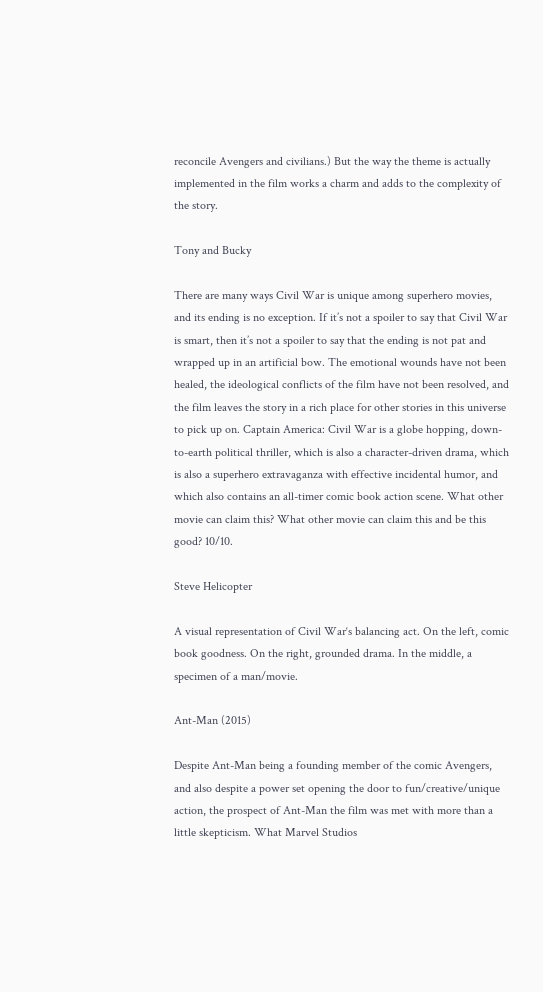reconcile Avengers and civilians.) But the way the theme is actually implemented in the film works a charm and adds to the complexity of the story.

Tony and Bucky

There are many ways Civil War is unique among superhero movies, and its ending is no exception. If it’s not a spoiler to say that Civil War is smart, then it’s not a spoiler to say that the ending is not pat and wrapped up in an artificial bow. The emotional wounds have not been healed, the ideological conflicts of the film have not been resolved, and the film leaves the story in a rich place for other stories in this universe to pick up on. Captain America: Civil War is a globe hopping, down-to-earth political thriller, which is also a character-driven drama, which is also a superhero extravaganza with effective incidental humor, and which also contains an all-timer comic book action scene. What other movie can claim this? What other movie can claim this and be this good? 10/10.

Steve Helicopter

A visual representation of Civil War‘s balancing act. On the left, comic book goodness. On the right, grounded drama. In the middle, a specimen of a man/movie.

Ant-Man (2015)

Despite Ant-Man being a founding member of the comic Avengers, and also despite a power set opening the door to fun/creative/unique action, the prospect of Ant-Man the film was met with more than a little skepticism. What Marvel Studios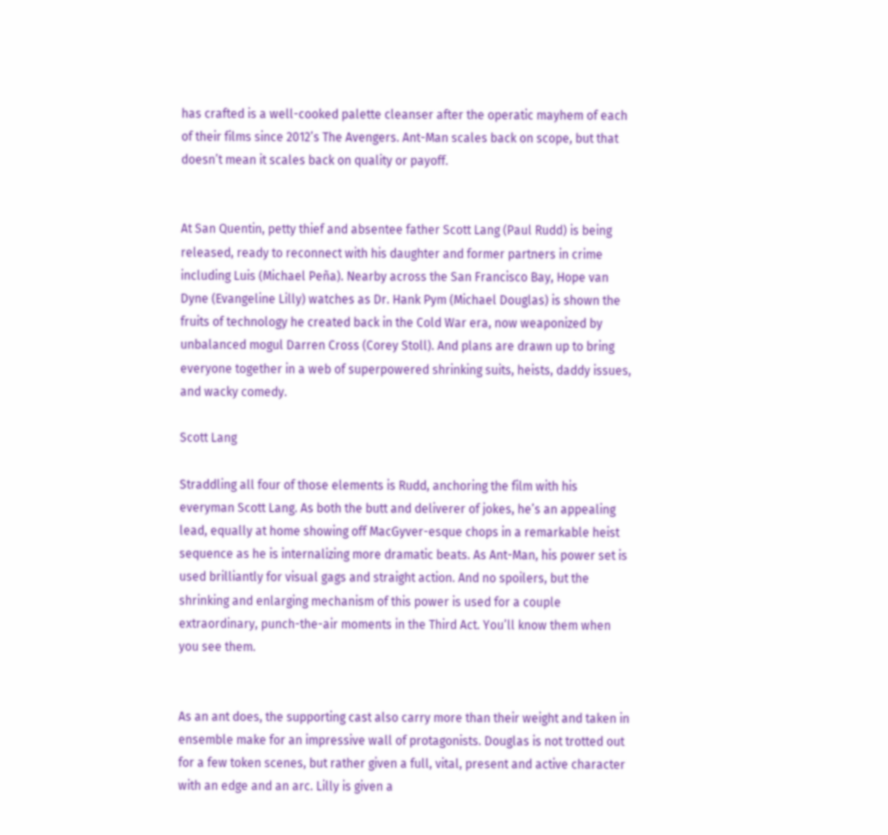has crafted is a well-cooked palette cleanser after the operatic mayhem of each of their films since 2012’s The Avengers. Ant-Man scales back on scope, but that doesn’t mean it scales back on quality or payoff.


At San Quentin, petty thief and absentee father Scott Lang (Paul Rudd) is being released, ready to reconnect with his daughter and former partners in crime including Luis (Michael Peña). Nearby across the San Francisco Bay, Hope van Dyne (Evangeline Lilly) watches as Dr. Hank Pym (Michael Douglas) is shown the fruits of technology he created back in the Cold War era, now weaponized by unbalanced mogul Darren Cross (Corey Stoll). And plans are drawn up to bring everyone together in a web of superpowered shrinking suits, heists, daddy issues, and wacky comedy.

Scott Lang

Straddling all four of those elements is Rudd, anchoring the film with his everyman Scott Lang. As both the butt and deliverer of jokes, he’s an appealing lead, equally at home showing off MacGyver-esque chops in a remarkable heist sequence as he is internalizing more dramatic beats. As Ant-Man, his power set is used brilliantly for visual gags and straight action. And no spoilers, but the shrinking and enlarging mechanism of this power is used for a couple extraordinary, punch-the-air moments in the Third Act. You’ll know them when you see them.


As an ant does, the supporting cast also carry more than their weight and taken in ensemble make for an impressive wall of protagonists. Douglas is not trotted out for a few token scenes, but rather given a full, vital, present and active character with an edge and an arc. Lilly is given a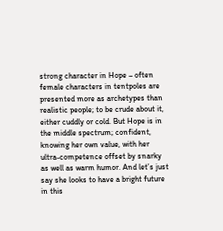strong character in Hope – often female characters in tentpoles are presented more as archetypes than realistic people; to be crude about it, either cuddly or cold. But Hope is in the middle spectrum; confident, knowing her own value, with her ultra-competence offset by snarky as well as warm humor. And let’s just say she looks to have a bright future in this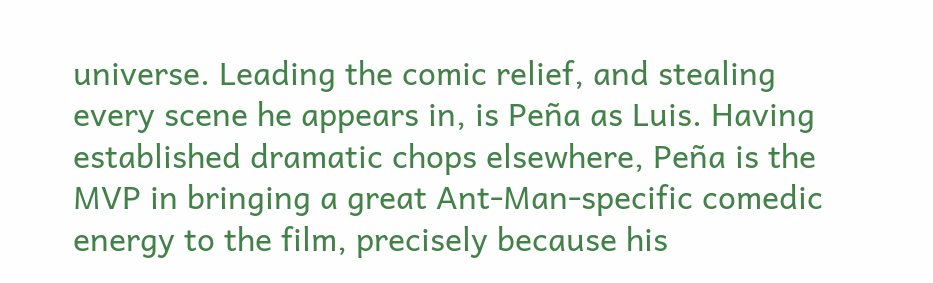universe. Leading the comic relief, and stealing every scene he appears in, is Peña as Luis. Having established dramatic chops elsewhere, Peña is the MVP in bringing a great Ant-Man-specific comedic energy to the film, precisely because his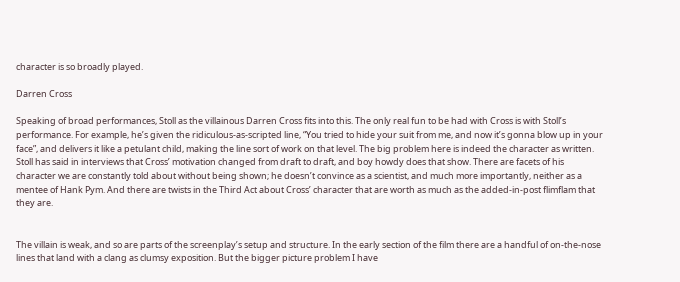character is so broadly played.

Darren Cross

Speaking of broad performances, Stoll as the villainous Darren Cross fits into this. The only real fun to be had with Cross is with Stoll’s performance. For example, he’s given the ridiculous-as-scripted line, “You tried to hide your suit from me, and now it’s gonna blow up in your face”, and delivers it like a petulant child, making the line sort of work on that level. The big problem here is indeed the character as written. Stoll has said in interviews that Cross’ motivation changed from draft to draft, and boy howdy does that show. There are facets of his character we are constantly told about without being shown; he doesn’t convince as a scientist, and much more importantly, neither as a mentee of Hank Pym. And there are twists in the Third Act about Cross’ character that are worth as much as the added-in-post flimflam that they are.


The villain is weak, and so are parts of the screenplay’s setup and structure. In the early section of the film there are a handful of on-the-nose lines that land with a clang as clumsy exposition. But the bigger picture problem I have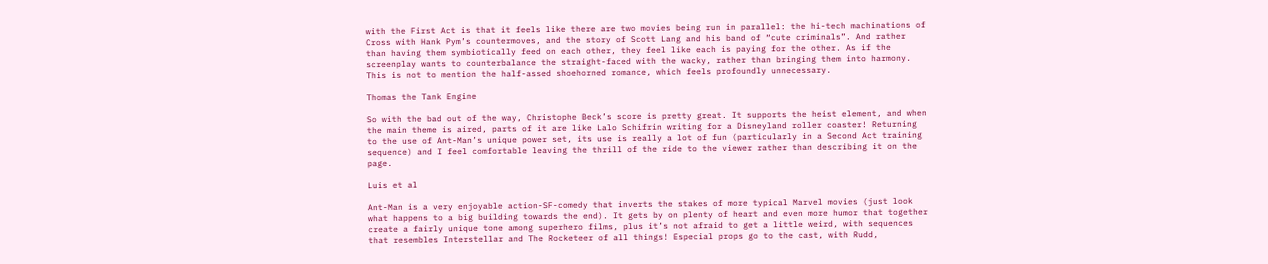with the First Act is that it feels like there are two movies being run in parallel: the hi-tech machinations of Cross with Hank Pym’s countermoves, and the story of Scott Lang and his band of “cute criminals”. And rather than having them symbiotically feed on each other, they feel like each is paying for the other. As if the screenplay wants to counterbalance the straight-faced with the wacky, rather than bringing them into harmony. This is not to mention the half-assed shoehorned romance, which feels profoundly unnecessary.

Thomas the Tank Engine

So with the bad out of the way, Christophe Beck’s score is pretty great. It supports the heist element, and when the main theme is aired, parts of it are like Lalo Schifrin writing for a Disneyland roller coaster! Returning to the use of Ant-Man’s unique power set, its use is really a lot of fun (particularly in a Second Act training sequence) and I feel comfortable leaving the thrill of the ride to the viewer rather than describing it on the page.

Luis et al

Ant-Man is a very enjoyable action-SF-comedy that inverts the stakes of more typical Marvel movies (just look what happens to a big building towards the end). It gets by on plenty of heart and even more humor that together create a fairly unique tone among superhero films, plus it’s not afraid to get a little weird, with sequences that resembles Interstellar and The Rocketeer of all things! Especial props go to the cast, with Rudd,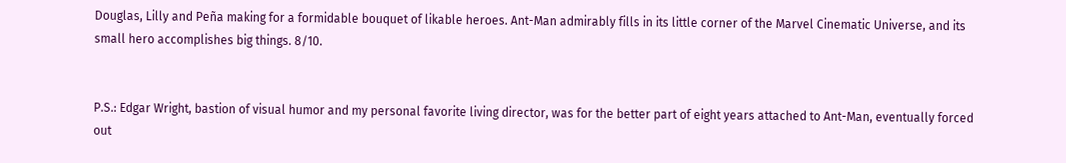Douglas, Lilly and Peña making for a formidable bouquet of likable heroes. Ant-Man admirably fills in its little corner of the Marvel Cinematic Universe, and its small hero accomplishes big things. 8/10.


P.S.: Edgar Wright, bastion of visual humor and my personal favorite living director, was for the better part of eight years attached to Ant-Man, eventually forced out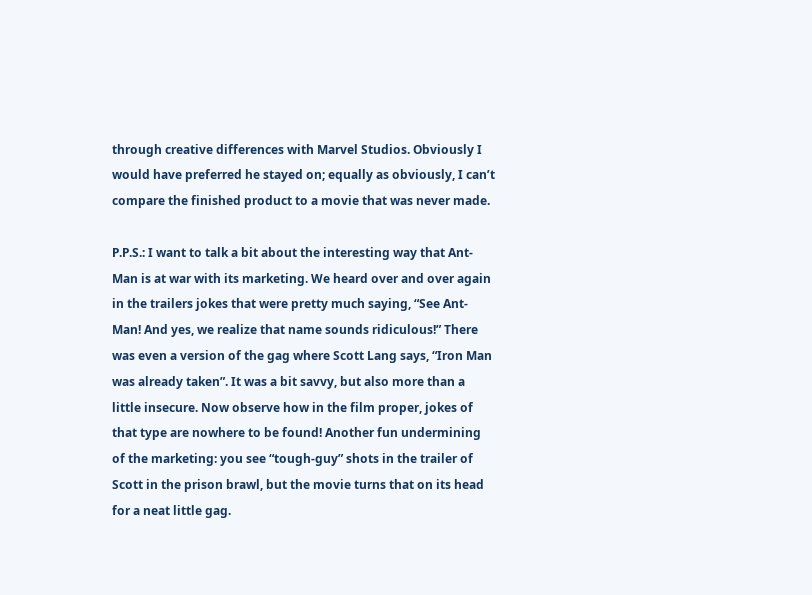through creative differences with Marvel Studios. Obviously I would have preferred he stayed on; equally as obviously, I can’t compare the finished product to a movie that was never made.

P.P.S.: I want to talk a bit about the interesting way that Ant-Man is at war with its marketing. We heard over and over again in the trailers jokes that were pretty much saying, “See Ant-Man! And yes, we realize that name sounds ridiculous!” There was even a version of the gag where Scott Lang says, “Iron Man was already taken”. It was a bit savvy, but also more than a little insecure. Now observe how in the film proper, jokes of that type are nowhere to be found! Another fun undermining of the marketing: you see “tough-guy” shots in the trailer of Scott in the prison brawl, but the movie turns that on its head for a neat little gag.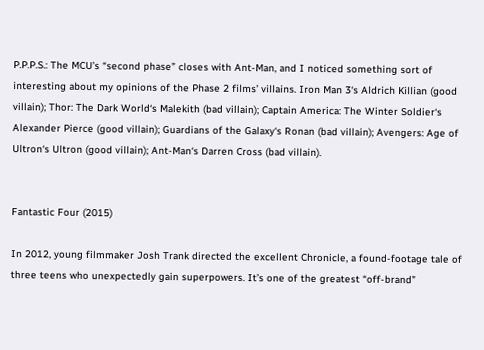P.P.P.S.: The MCU’s “second phase” closes with Ant-Man, and I noticed something sort of interesting about my opinions of the Phase 2 films’ villains. Iron Man 3‘s Aldrich Killian (good villain); Thor: The Dark World‘s Malekith (bad villain); Captain America: The Winter Soldier‘s Alexander Pierce (good villain); Guardians of the Galaxy‘s Ronan (bad villain); Avengers: Age of Ultron‘s Ultron (good villain); Ant-Man‘s Darren Cross (bad villain).


Fantastic Four (2015)

In 2012, young filmmaker Josh Trank directed the excellent Chronicle, a found-footage tale of three teens who unexpectedly gain superpowers. It’s one of the greatest “off-brand”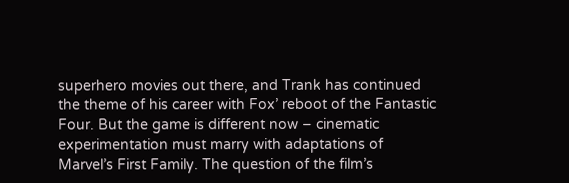superhero movies out there, and Trank has continued the theme of his career with Fox’ reboot of the Fantastic Four. But the game is different now – cinematic experimentation must marry with adaptations of Marvel’s First Family. The question of the film’s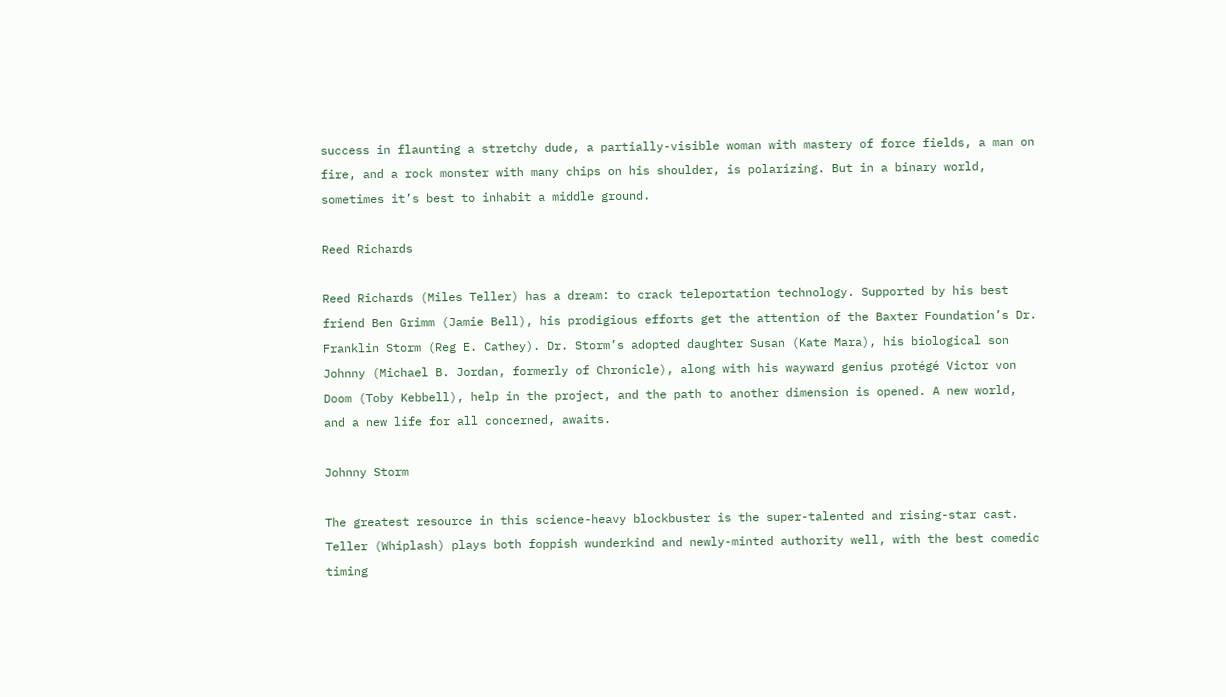success in flaunting a stretchy dude, a partially-visible woman with mastery of force fields, a man on fire, and a rock monster with many chips on his shoulder, is polarizing. But in a binary world, sometimes it’s best to inhabit a middle ground.

Reed Richards

Reed Richards (Miles Teller) has a dream: to crack teleportation technology. Supported by his best friend Ben Grimm (Jamie Bell), his prodigious efforts get the attention of the Baxter Foundation’s Dr. Franklin Storm (Reg E. Cathey). Dr. Storm’s adopted daughter Susan (Kate Mara), his biological son Johnny (Michael B. Jordan, formerly of Chronicle), along with his wayward genius protégé Victor von Doom (Toby Kebbell), help in the project, and the path to another dimension is opened. A new world, and a new life for all concerned, awaits.

Johnny Storm

The greatest resource in this science-heavy blockbuster is the super-talented and rising-star cast. Teller (Whiplash) plays both foppish wunderkind and newly-minted authority well, with the best comedic timing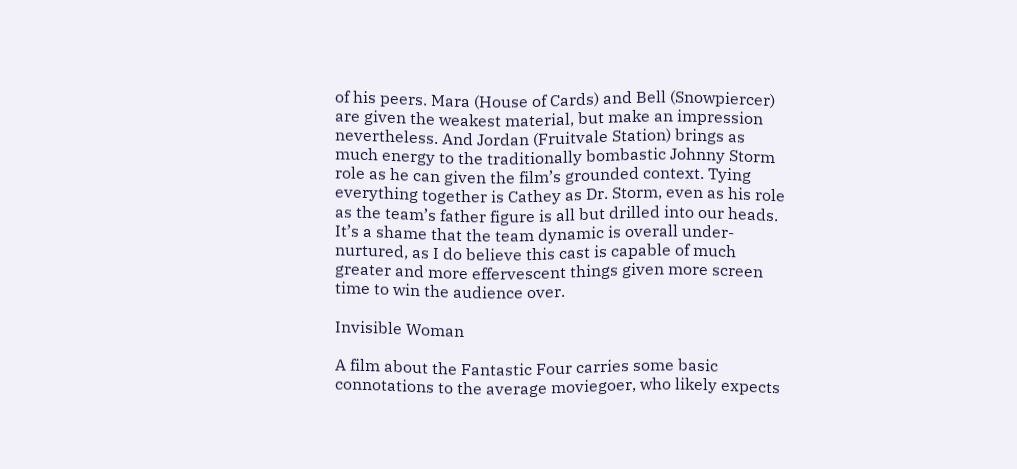of his peers. Mara (House of Cards) and Bell (Snowpiercer) are given the weakest material, but make an impression nevertheless. And Jordan (Fruitvale Station) brings as much energy to the traditionally bombastic Johnny Storm role as he can given the film’s grounded context. Tying everything together is Cathey as Dr. Storm, even as his role as the team’s father figure is all but drilled into our heads. It’s a shame that the team dynamic is overall under-nurtured, as I do believe this cast is capable of much greater and more effervescent things given more screen time to win the audience over.

Invisible Woman

A film about the Fantastic Four carries some basic connotations to the average moviegoer, who likely expects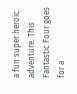a fun super heroic adventure. This Fantastic Four goes for a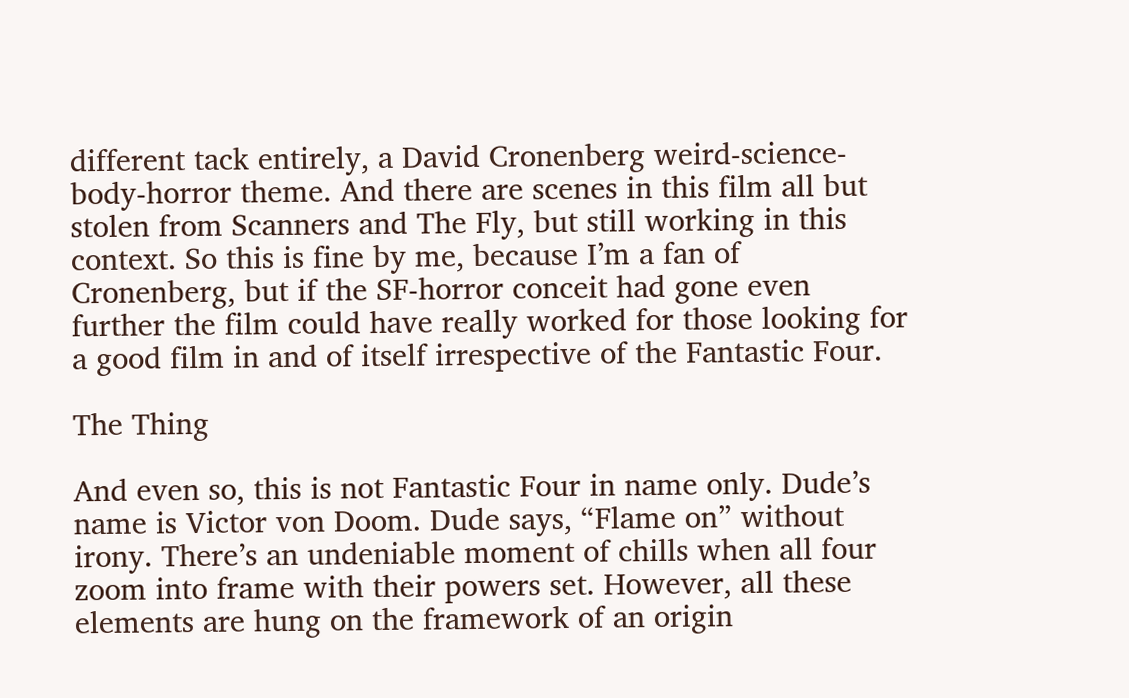different tack entirely, a David Cronenberg weird-science-body-horror theme. And there are scenes in this film all but stolen from Scanners and The Fly, but still working in this context. So this is fine by me, because I’m a fan of Cronenberg, but if the SF-horror conceit had gone even further the film could have really worked for those looking for a good film in and of itself irrespective of the Fantastic Four.

The Thing

And even so, this is not Fantastic Four in name only. Dude’s name is Victor von Doom. Dude says, “Flame on” without irony. There’s an undeniable moment of chills when all four zoom into frame with their powers set. However, all these elements are hung on the framework of an origin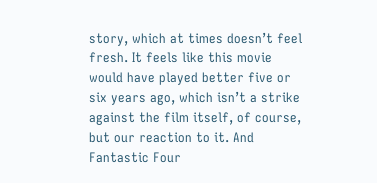story, which at times doesn’t feel fresh. It feels like this movie would have played better five or six years ago, which isn’t a strike against the film itself, of course, but our reaction to it. And Fantastic Four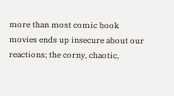more than most comic book movies ends up insecure about our reactions; the corny, chaotic,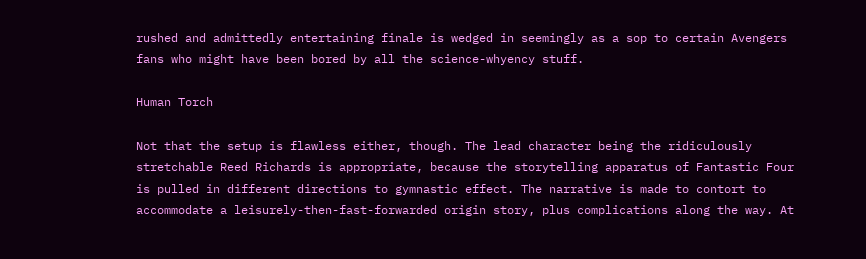rushed and admittedly entertaining finale is wedged in seemingly as a sop to certain Avengers fans who might have been bored by all the science-whyency stuff.

Human Torch

Not that the setup is flawless either, though. The lead character being the ridiculously stretchable Reed Richards is appropriate, because the storytelling apparatus of Fantastic Four is pulled in different directions to gymnastic effect. The narrative is made to contort to accommodate a leisurely-then-fast-forwarded origin story, plus complications along the way. At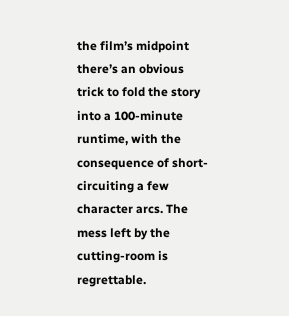the film’s midpoint there’s an obvious trick to fold the story into a 100-minute runtime, with the consequence of short-circuiting a few character arcs. The mess left by the cutting-room is regrettable.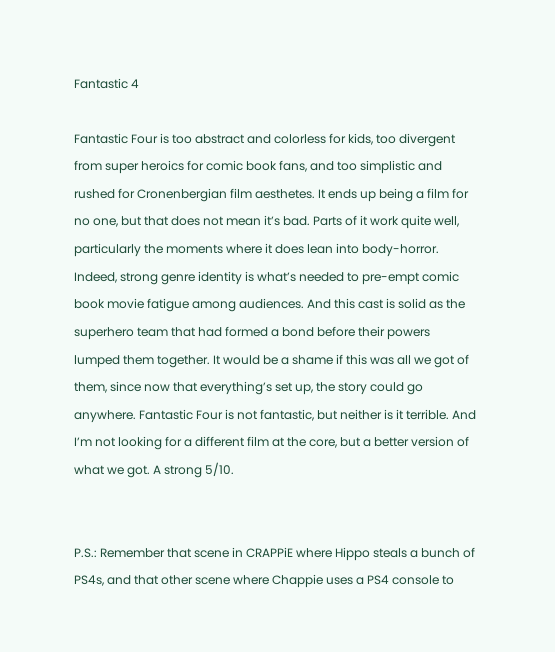Fantastic 4

Fantastic Four is too abstract and colorless for kids, too divergent from super heroics for comic book fans, and too simplistic and rushed for Cronenbergian film aesthetes. It ends up being a film for no one, but that does not mean it’s bad. Parts of it work quite well, particularly the moments where it does lean into body-horror. Indeed, strong genre identity is what’s needed to pre-empt comic book movie fatigue among audiences. And this cast is solid as the superhero team that had formed a bond before their powers lumped them together. It would be a shame if this was all we got of them, since now that everything’s set up, the story could go anywhere. Fantastic Four is not fantastic, but neither is it terrible. And I’m not looking for a different film at the core, but a better version of what we got. A strong 5/10.


P.S.: Remember that scene in CRAPPiE where Hippo steals a bunch of PS4s, and that other scene where Chappie uses a PS4 console to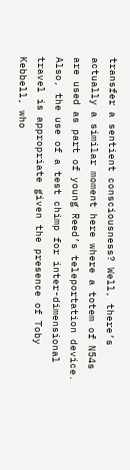transfer a sentient consciousness? Well, there’s actually a similar moment here where a totem of N54s are used as part of young Reed’s teleportation device. Also, the use of a test chimp for inter-dimensional travel is appropriate given the presence of Toby Kebbell, who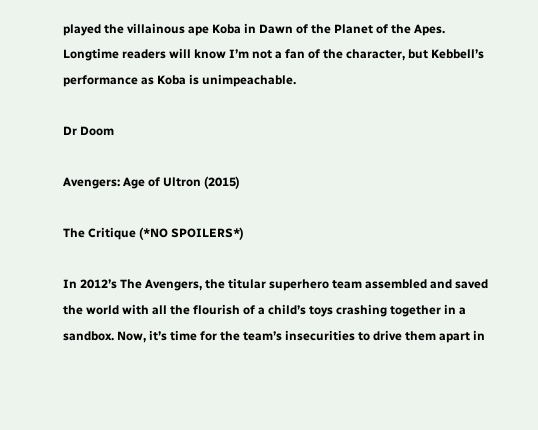played the villainous ape Koba in Dawn of the Planet of the Apes. Longtime readers will know I’m not a fan of the character, but Kebbell’s performance as Koba is unimpeachable.

Dr Doom

Avengers: Age of Ultron (2015)

The Critique (*NO SPOILERS*)

In 2012’s The Avengers, the titular superhero team assembled and saved the world with all the flourish of a child’s toys crashing together in a sandbox. Now, it’s time for the team’s insecurities to drive them apart in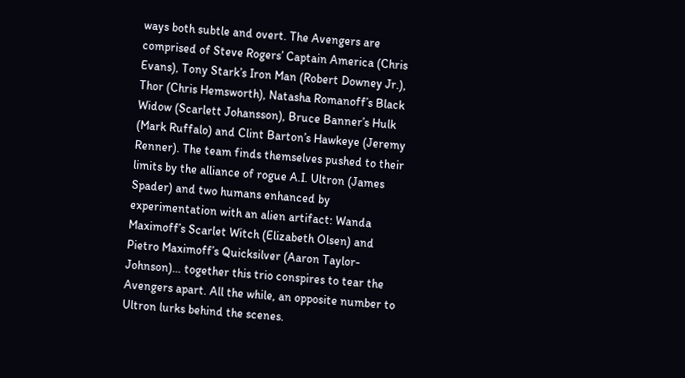ways both subtle and overt. The Avengers are comprised of Steve Rogers’ Captain America (Chris Evans), Tony Stark’s Iron Man (Robert Downey Jr.), Thor (Chris Hemsworth), Natasha Romanoff’s Black Widow (Scarlett Johansson), Bruce Banner’s Hulk (Mark Ruffalo) and Clint Barton’s Hawkeye (Jeremy Renner). The team finds themselves pushed to their limits by the alliance of rogue A.I. Ultron (James Spader) and two humans enhanced by experimentation with an alien artifact: Wanda Maximoff’s Scarlet Witch (Elizabeth Olsen) and Pietro Maximoff’s Quicksilver (Aaron Taylor-Johnson)… together this trio conspires to tear the Avengers apart. All the while, an opposite number to Ultron lurks behind the scenes.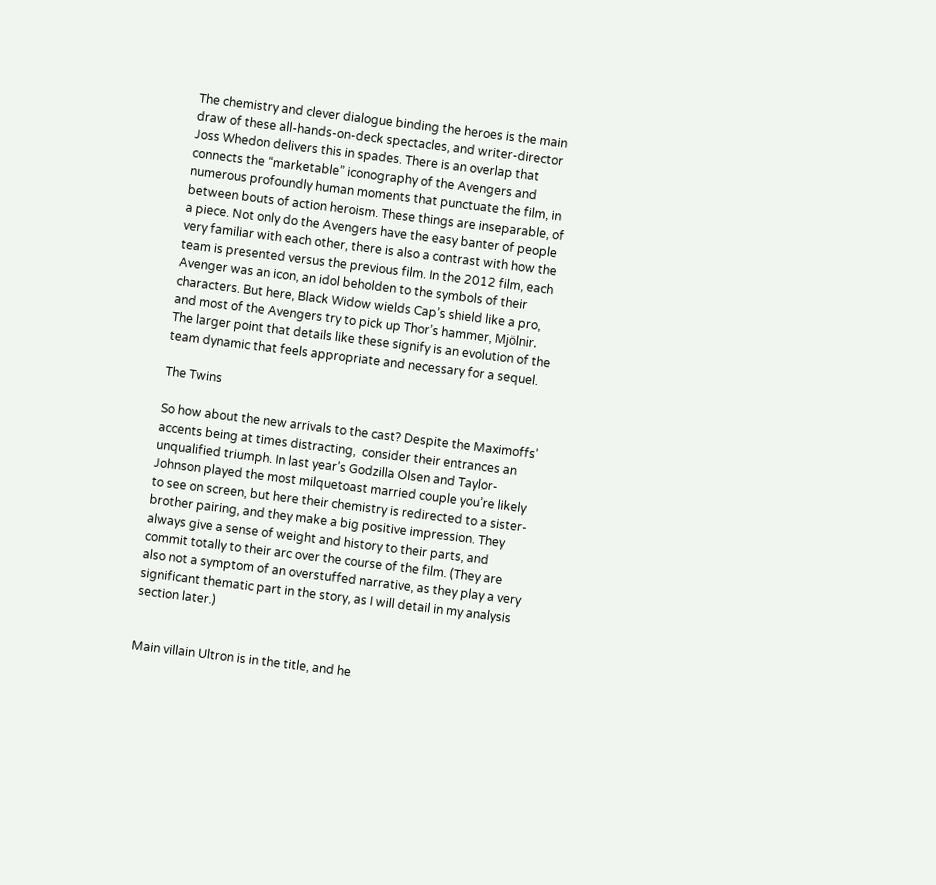The chemistry and clever dialogue binding the heroes is the main draw of these all-hands-on-deck spectacles, and writer-director Joss Whedon delivers this in spades. There is an overlap that connects the “marketable” iconography of the Avengers and numerous profoundly human moments that punctuate the film, in between bouts of action heroism. These things are inseparable, of a piece. Not only do the Avengers have the easy banter of people very familiar with each other, there is also a contrast with how the team is presented versus the previous film. In the 2012 film, each Avenger was an icon, an idol beholden to the symbols of their characters. But here, Black Widow wields Cap’s shield like a pro, and most of the Avengers try to pick up Thor’s hammer, Mjölnir. The larger point that details like these signify is an evolution of the team dynamic that feels appropriate and necessary for a sequel.

The Twins

So how about the new arrivals to the cast? Despite the Maximoffs’ accents being at times distracting,  consider their entrances an unqualified triumph. In last year’s Godzilla Olsen and Taylor-Johnson played the most milquetoast married couple you’re likely to see on screen, but here their chemistry is redirected to a sister-brother pairing, and they make a big positive impression. They always give a sense of weight and history to their parts, and commit totally to their arc over the course of the film. (They are also not a symptom of an overstuffed narrative, as they play a very significant thematic part in the story, as I will detail in my analysis section later.)


Main villain Ultron is in the title, and he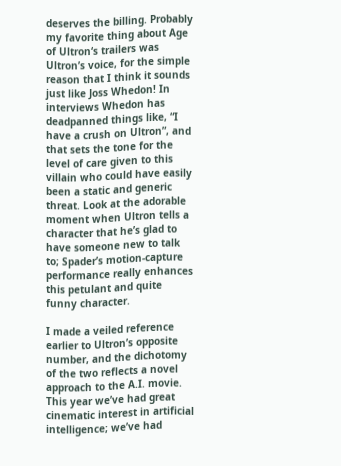deserves the billing. Probably my favorite thing about Age of Ultron‘s trailers was Ultron’s voice, for the simple reason that I think it sounds just like Joss Whedon! In interviews Whedon has deadpanned things like, “I have a crush on Ultron”, and that sets the tone for the level of care given to this villain who could have easily been a static and generic threat. Look at the adorable moment when Ultron tells a character that he’s glad to have someone new to talk to; Spader’s motion-capture performance really enhances this petulant and quite funny character.

I made a veiled reference earlier to Ultron’s opposite number, and the dichotomy of the two reflects a novel approach to the A.I. movie. This year we’ve had great cinematic interest in artificial intelligence; we’ve had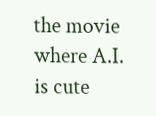the movie where A.I. is cute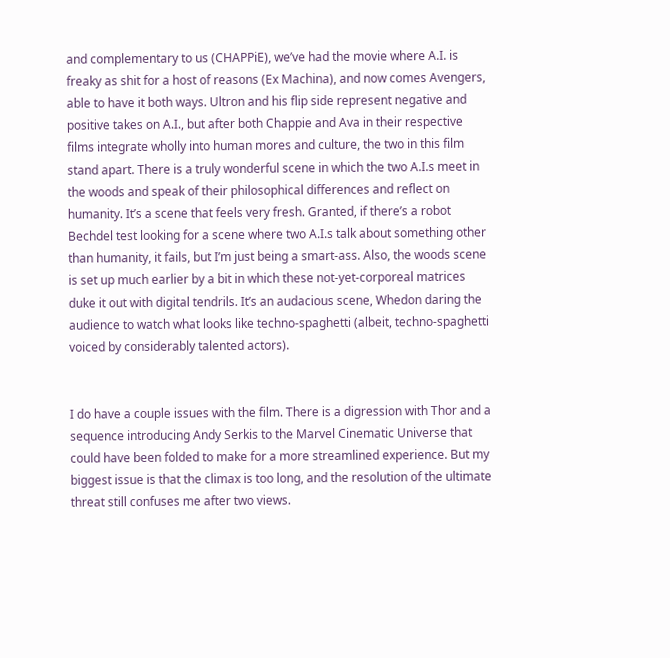and complementary to us (CHAPPiE), we’ve had the movie where A.I. is freaky as shit for a host of reasons (Ex Machina), and now comes Avengers, able to have it both ways. Ultron and his flip side represent negative and positive takes on A.I., but after both Chappie and Ava in their respective films integrate wholly into human mores and culture, the two in this film stand apart. There is a truly wonderful scene in which the two A.I.s meet in the woods and speak of their philosophical differences and reflect on humanity. It’s a scene that feels very fresh. Granted, if there’s a robot Bechdel test looking for a scene where two A.I.s talk about something other than humanity, it fails, but I’m just being a smart-ass. Also, the woods scene is set up much earlier by a bit in which these not-yet-corporeal matrices duke it out with digital tendrils. It’s an audacious scene, Whedon daring the audience to watch what looks like techno-spaghetti (albeit, techno-spaghetti voiced by considerably talented actors).


I do have a couple issues with the film. There is a digression with Thor and a sequence introducing Andy Serkis to the Marvel Cinematic Universe that could have been folded to make for a more streamlined experience. But my biggest issue is that the climax is too long, and the resolution of the ultimate threat still confuses me after two views.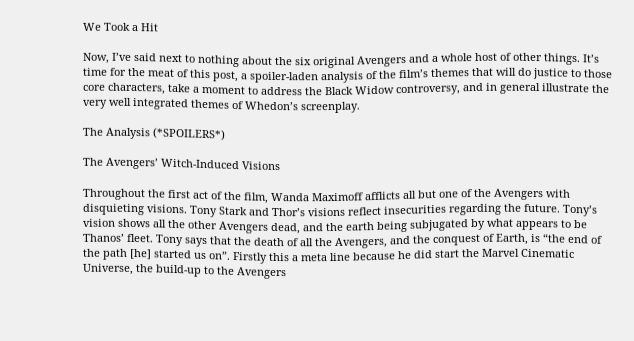We Took a Hit

Now, I’ve said next to nothing about the six original Avengers and a whole host of other things. It’s time for the meat of this post, a spoiler-laden analysis of the film’s themes that will do justice to those core characters, take a moment to address the Black Widow controversy, and in general illustrate the very well integrated themes of Whedon’s screenplay.

The Analysis (*SPOILERS*)

The Avengers’ Witch-Induced Visions

Throughout the first act of the film, Wanda Maximoff afflicts all but one of the Avengers with disquieting visions. Tony Stark and Thor’s visions reflect insecurities regarding the future. Tony’s vision shows all the other Avengers dead, and the earth being subjugated by what appears to be Thanos’ fleet. Tony says that the death of all the Avengers, and the conquest of Earth, is “the end of the path [he] started us on”. Firstly this a meta line because he did start the Marvel Cinematic Universe, the build-up to the Avengers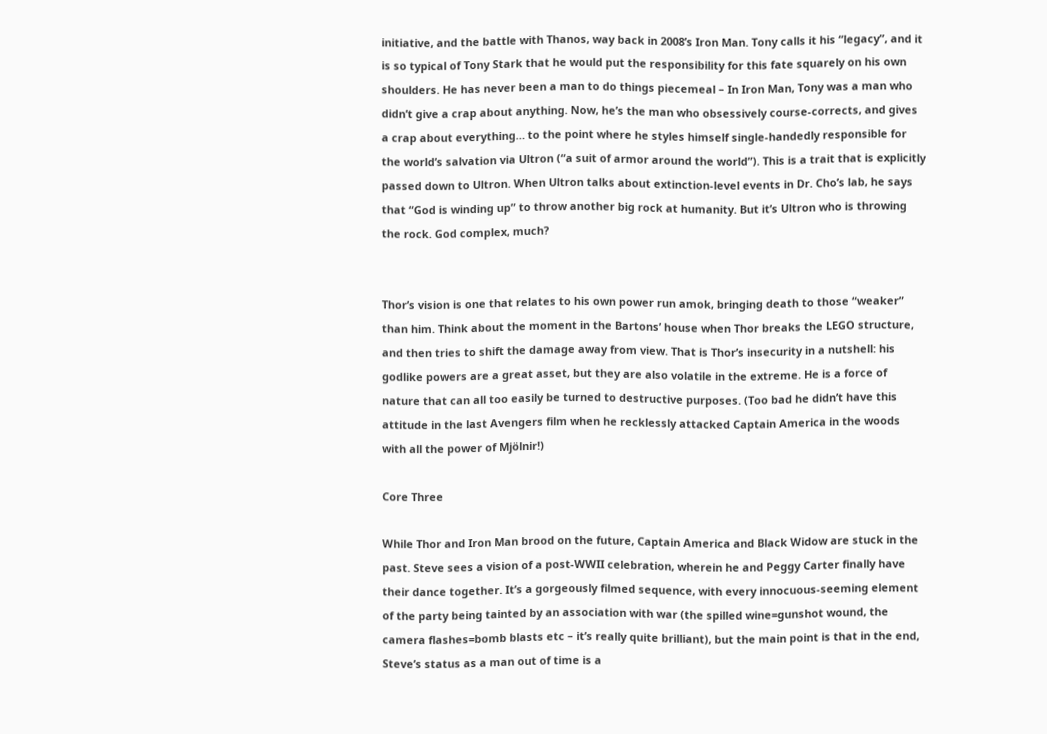initiative, and the battle with Thanos, way back in 2008’s Iron Man. Tony calls it his “legacy”, and it is so typical of Tony Stark that he would put the responsibility for this fate squarely on his own shoulders. He has never been a man to do things piecemeal – In Iron Man, Tony was a man who didn’t give a crap about anything. Now, he’s the man who obsessively course-corrects, and gives a crap about everything… to the point where he styles himself single-handedly responsible for the world’s salvation via Ultron (“a suit of armor around the world”). This is a trait that is explicitly passed down to Ultron. When Ultron talks about extinction-level events in Dr. Cho’s lab, he says that “God is winding up” to throw another big rock at humanity. But it’s Ultron who is throwing the rock. God complex, much?


Thor’s vision is one that relates to his own power run amok, bringing death to those “weaker” than him. Think about the moment in the Bartons’ house when Thor breaks the LEGO structure, and then tries to shift the damage away from view. That is Thor’s insecurity in a nutshell: his godlike powers are a great asset, but they are also volatile in the extreme. He is a force of nature that can all too easily be turned to destructive purposes. (Too bad he didn’t have this attitude in the last Avengers film when he recklessly attacked Captain America in the woods with all the power of Mjölnir!)

Core Three

While Thor and Iron Man brood on the future, Captain America and Black Widow are stuck in the past. Steve sees a vision of a post-WWII celebration, wherein he and Peggy Carter finally have their dance together. It’s a gorgeously filmed sequence, with every innocuous-seeming element of the party being tainted by an association with war (the spilled wine=gunshot wound, the camera flashes=bomb blasts etc – it’s really quite brilliant), but the main point is that in the end, Steve’s status as a man out of time is a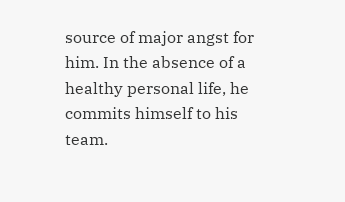source of major angst for him. In the absence of a healthy personal life, he commits himself to his team.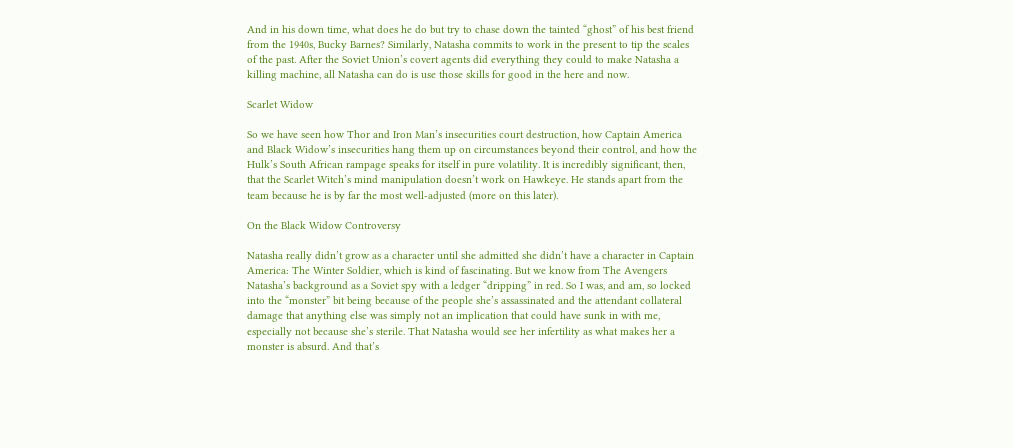And in his down time, what does he do but try to chase down the tainted “ghost” of his best friend from the 1940s, Bucky Barnes? Similarly, Natasha commits to work in the present to tip the scales of the past. After the Soviet Union’s covert agents did everything they could to make Natasha a killing machine, all Natasha can do is use those skills for good in the here and now.

Scarlet Widow

So we have seen how Thor and Iron Man’s insecurities court destruction, how Captain America and Black Widow’s insecurities hang them up on circumstances beyond their control, and how the Hulk’s South African rampage speaks for itself in pure volatility. It is incredibly significant, then, that the Scarlet Witch’s mind manipulation doesn’t work on Hawkeye. He stands apart from the team because he is by far the most well-adjusted (more on this later).

On the Black Widow Controversy

Natasha really didn’t grow as a character until she admitted she didn’t have a character in Captain America: The Winter Soldier, which is kind of fascinating. But we know from The Avengers Natasha’s background as a Soviet spy with a ledger “dripping” in red. So I was, and am, so locked into the “monster” bit being because of the people she’s assassinated and the attendant collateral damage that anything else was simply not an implication that could have sunk in with me, especially not because she’s sterile. That Natasha would see her infertility as what makes her a monster is absurd. And that’s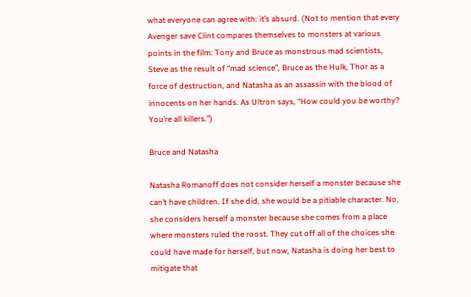what everyone can agree with: it’s absurd. (Not to mention that every Avenger save Clint compares themselves to monsters at various points in the film: Tony and Bruce as monstrous mad scientists, Steve as the result of “mad science”, Bruce as the Hulk, Thor as a force of destruction, and Natasha as an assassin with the blood of innocents on her hands. As Ultron says, “How could you be worthy? You’re all killers.”)

Bruce and Natasha

Natasha Romanoff does not consider herself a monster because she can’t have children. If she did, she would be a pitiable character. No, she considers herself a monster because she comes from a place where monsters ruled the roost. They cut off all of the choices she could have made for herself, but now, Natasha is doing her best to mitigate that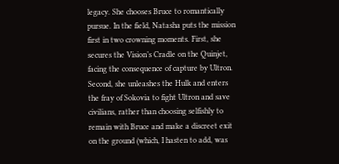legacy. She chooses Bruce to romantically pursue. In the field, Natasha puts the mission first in two crowning moments. First, she secures the Vision’s Cradle on the Quinjet, facing the consequence of capture by Ultron. Second, she unleashes the Hulk and enters the fray of Sokovia to fight Ultron and save civilians, rather than choosing selfishly to remain with Bruce and make a discreet exit on the ground (which, I hasten to add, was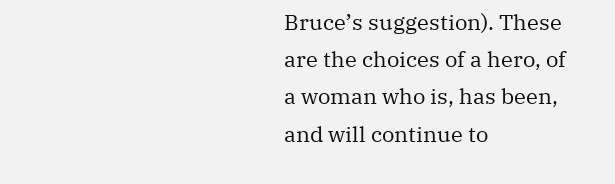Bruce’s suggestion). These are the choices of a hero, of a woman who is, has been, and will continue to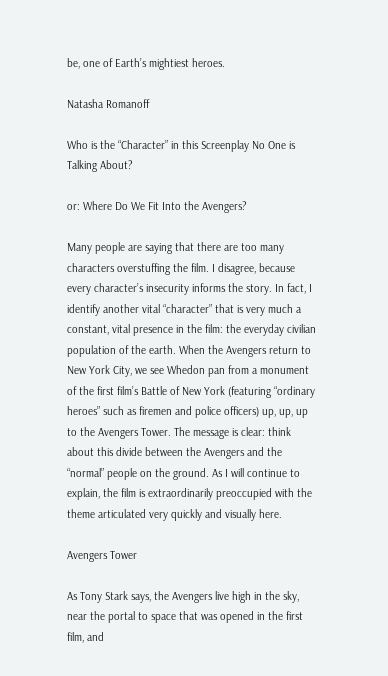be, one of Earth’s mightiest heroes.

Natasha Romanoff

Who is the “Character” in this Screenplay No One is Talking About?

or: Where Do We Fit Into the Avengers?

Many people are saying that there are too many characters overstuffing the film. I disagree, because every character’s insecurity informs the story. In fact, I identify another vital “character” that is very much a constant, vital presence in the film: the everyday civilian population of the earth. When the Avengers return to New York City, we see Whedon pan from a monument of the first film’s Battle of New York (featuring “ordinary heroes” such as firemen and police officers) up, up, up to the Avengers Tower. The message is clear: think about this divide between the Avengers and the “normal” people on the ground. As I will continue to explain, the film is extraordinarily preoccupied with the theme articulated very quickly and visually here.

Avengers Tower

As Tony Stark says, the Avengers live high in the sky, near the portal to space that was opened in the first film, and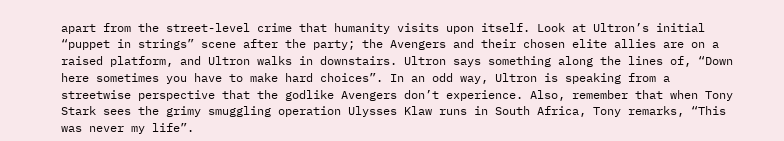apart from the street-level crime that humanity visits upon itself. Look at Ultron’s initial “puppet in strings” scene after the party; the Avengers and their chosen elite allies are on a raised platform, and Ultron walks in downstairs. Ultron says something along the lines of, “Down here sometimes you have to make hard choices”. In an odd way, Ultron is speaking from a streetwise perspective that the godlike Avengers don’t experience. Also, remember that when Tony Stark sees the grimy smuggling operation Ulysses Klaw runs in South Africa, Tony remarks, “This was never my life”.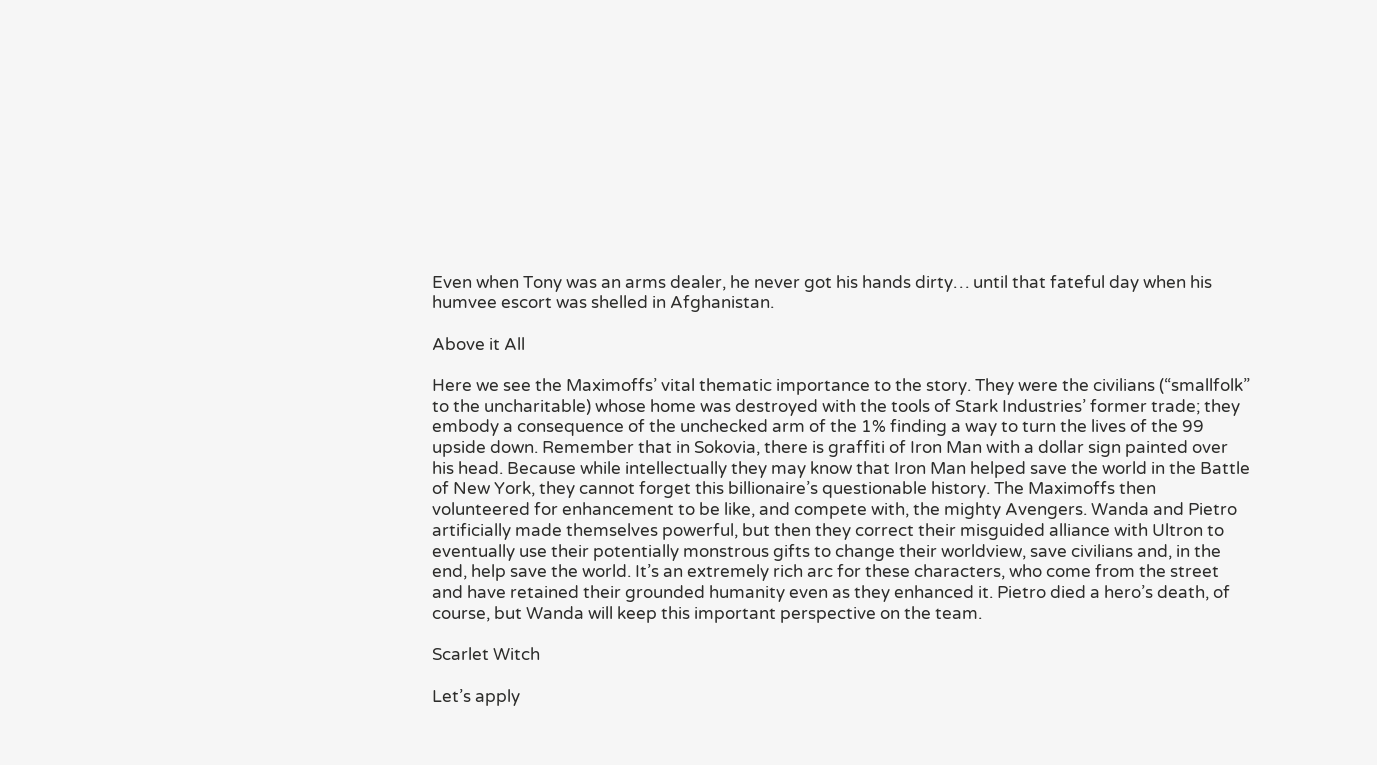Even when Tony was an arms dealer, he never got his hands dirty… until that fateful day when his humvee escort was shelled in Afghanistan.

Above it All

Here we see the Maximoffs’ vital thematic importance to the story. They were the civilians (“smallfolk” to the uncharitable) whose home was destroyed with the tools of Stark Industries’ former trade; they embody a consequence of the unchecked arm of the 1% finding a way to turn the lives of the 99 upside down. Remember that in Sokovia, there is graffiti of Iron Man with a dollar sign painted over his head. Because while intellectually they may know that Iron Man helped save the world in the Battle of New York, they cannot forget this billionaire’s questionable history. The Maximoffs then volunteered for enhancement to be like, and compete with, the mighty Avengers. Wanda and Pietro artificially made themselves powerful, but then they correct their misguided alliance with Ultron to eventually use their potentially monstrous gifts to change their worldview, save civilians and, in the end, help save the world. It’s an extremely rich arc for these characters, who come from the street and have retained their grounded humanity even as they enhanced it. Pietro died a hero’s death, of course, but Wanda will keep this important perspective on the team.

Scarlet Witch

Let’s apply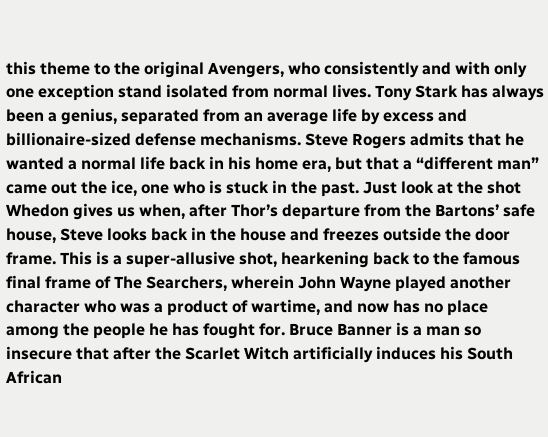this theme to the original Avengers, who consistently and with only one exception stand isolated from normal lives. Tony Stark has always been a genius, separated from an average life by excess and billionaire-sized defense mechanisms. Steve Rogers admits that he wanted a normal life back in his home era, but that a “different man” came out the ice, one who is stuck in the past. Just look at the shot Whedon gives us when, after Thor’s departure from the Bartons’ safe house, Steve looks back in the house and freezes outside the door frame. This is a super-allusive shot, hearkening back to the famous final frame of The Searchers, wherein John Wayne played another character who was a product of wartime, and now has no place among the people he has fought for. Bruce Banner is a man so insecure that after the Scarlet Witch artificially induces his South African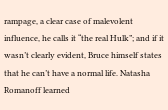rampage, a clear case of malevolent influence, he calls it “the real Hulk”; and if it wasn’t clearly evident, Bruce himself states that he can’t have a normal life. Natasha Romanoff learned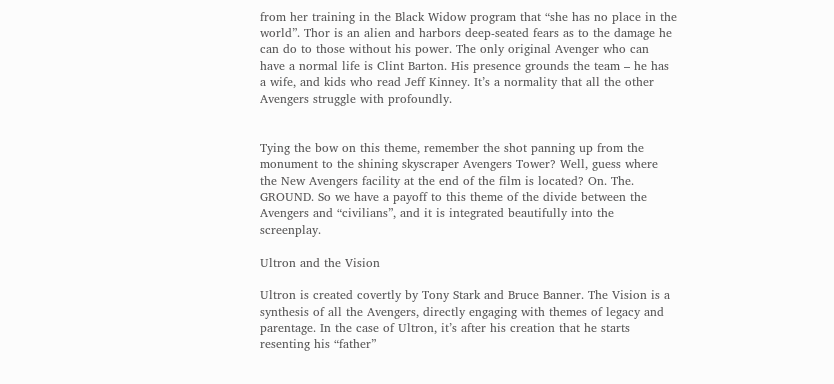from her training in the Black Widow program that “she has no place in the world”. Thor is an alien and harbors deep-seated fears as to the damage he can do to those without his power. The only original Avenger who can have a normal life is Clint Barton. His presence grounds the team – he has a wife, and kids who read Jeff Kinney. It’s a normality that all the other Avengers struggle with profoundly.


Tying the bow on this theme, remember the shot panning up from the monument to the shining skyscraper Avengers Tower? Well, guess where the New Avengers facility at the end of the film is located? On. The. GROUND. So we have a payoff to this theme of the divide between the Avengers and “civilians”, and it is integrated beautifully into the screenplay.

Ultron and the Vision

Ultron is created covertly by Tony Stark and Bruce Banner. The Vision is a synthesis of all the Avengers, directly engaging with themes of legacy and parentage. In the case of Ultron, it’s after his creation that he starts resenting his “father”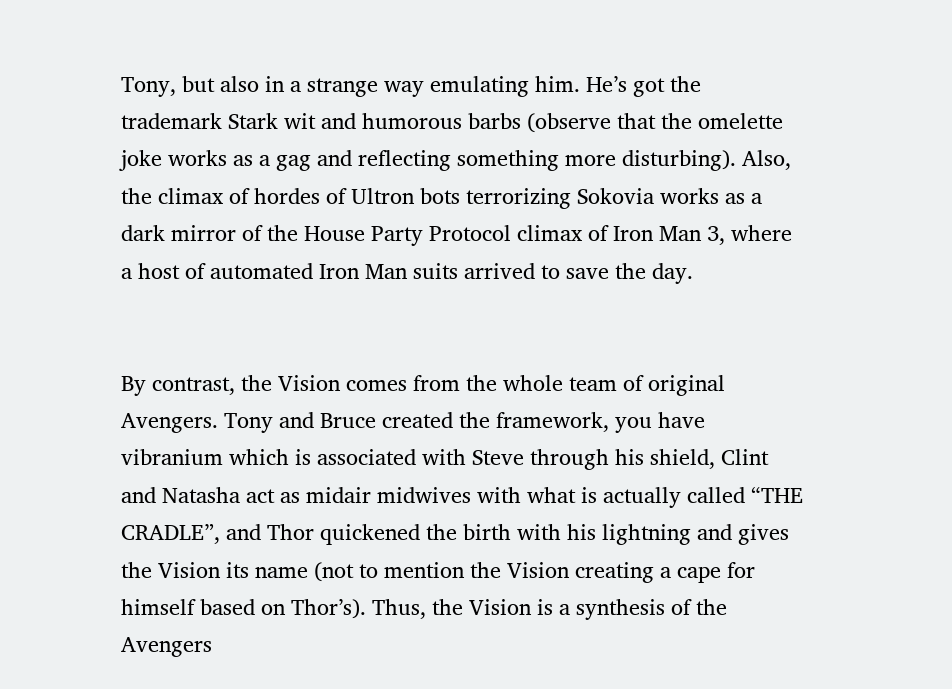Tony, but also in a strange way emulating him. He’s got the trademark Stark wit and humorous barbs (observe that the omelette joke works as a gag and reflecting something more disturbing). Also, the climax of hordes of Ultron bots terrorizing Sokovia works as a dark mirror of the House Party Protocol climax of Iron Man 3, where a host of automated Iron Man suits arrived to save the day.


By contrast, the Vision comes from the whole team of original Avengers. Tony and Bruce created the framework, you have vibranium which is associated with Steve through his shield, Clint and Natasha act as midair midwives with what is actually called “THE CRADLE”, and Thor quickened the birth with his lightning and gives the Vision its name (not to mention the Vision creating a cape for himself based on Thor’s). Thus, the Vision is a synthesis of the Avengers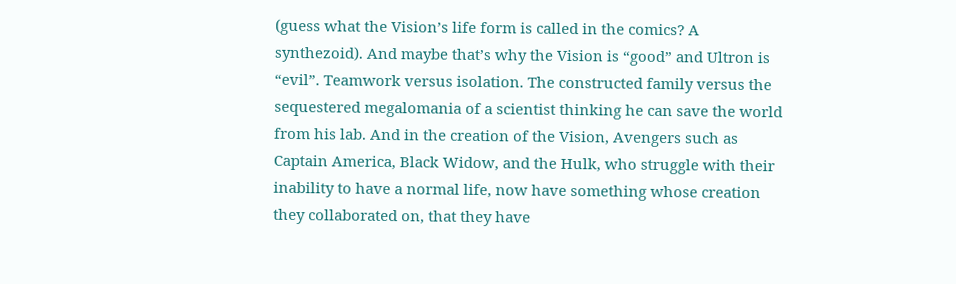(guess what the Vision’s life form is called in the comics? A synthezoid). And maybe that’s why the Vision is “good” and Ultron is “evil”. Teamwork versus isolation. The constructed family versus the sequestered megalomania of a scientist thinking he can save the world from his lab. And in the creation of the Vision, Avengers such as Captain America, Black Widow, and the Hulk, who struggle with their inability to have a normal life, now have something whose creation they collaborated on, that they have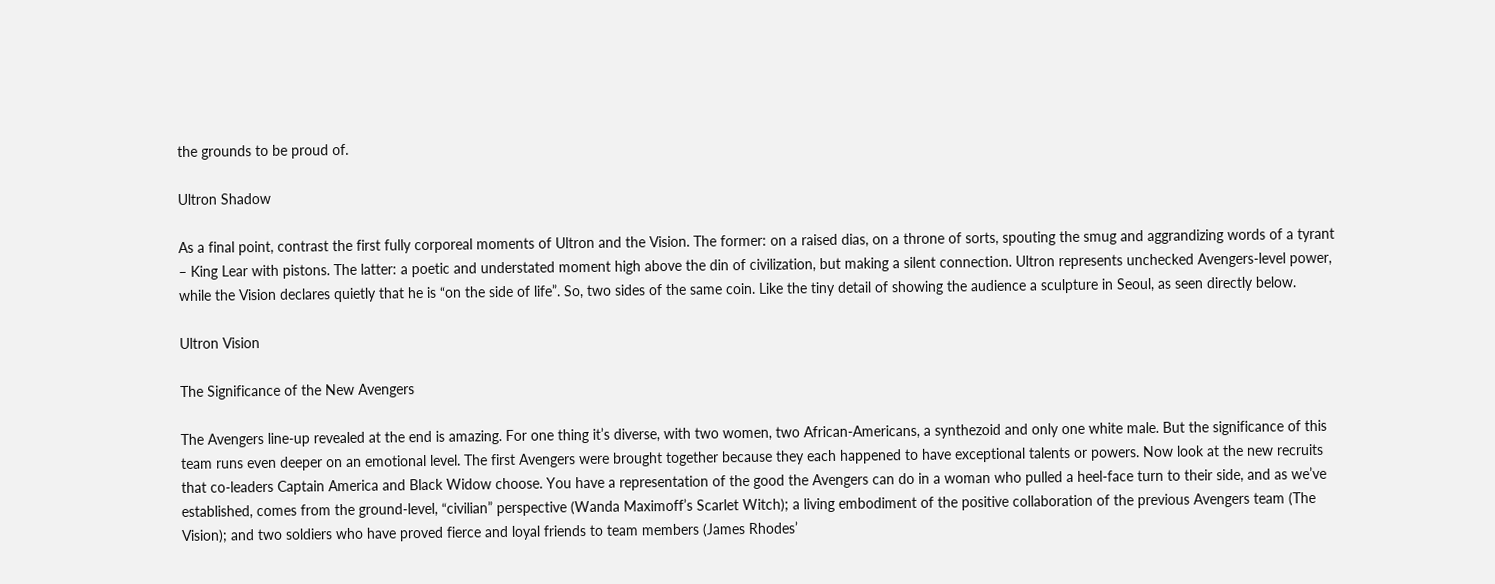the grounds to be proud of.

Ultron Shadow

As a final point, contrast the first fully corporeal moments of Ultron and the Vision. The former: on a raised dias, on a throne of sorts, spouting the smug and aggrandizing words of a tyrant – King Lear with pistons. The latter: a poetic and understated moment high above the din of civilization, but making a silent connection. Ultron represents unchecked Avengers-level power, while the Vision declares quietly that he is “on the side of life”. So, two sides of the same coin. Like the tiny detail of showing the audience a sculpture in Seoul, as seen directly below.

Ultron Vision

The Significance of the New Avengers

The Avengers line-up revealed at the end is amazing. For one thing it’s diverse, with two women, two African-Americans, a synthezoid and only one white male. But the significance of this team runs even deeper on an emotional level. The first Avengers were brought together because they each happened to have exceptional talents or powers. Now look at the new recruits that co-leaders Captain America and Black Widow choose. You have a representation of the good the Avengers can do in a woman who pulled a heel-face turn to their side, and as we’ve established, comes from the ground-level, “civilian” perspective (Wanda Maximoff’s Scarlet Witch); a living embodiment of the positive collaboration of the previous Avengers team (The Vision); and two soldiers who have proved fierce and loyal friends to team members (James Rhodes’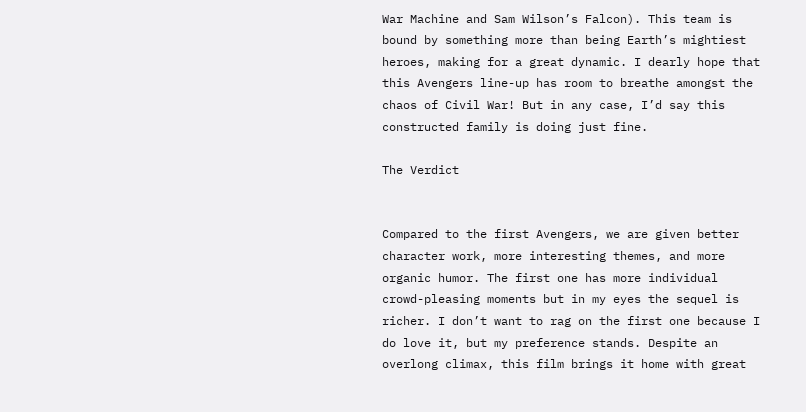War Machine and Sam Wilson’s Falcon). This team is bound by something more than being Earth’s mightiest heroes, making for a great dynamic. I dearly hope that this Avengers line-up has room to breathe amongst the chaos of Civil War! But in any case, I’d say this constructed family is doing just fine.

The Verdict


Compared to the first Avengers, we are given better character work, more interesting themes, and more organic humor. The first one has more individual crowd-pleasing moments but in my eyes the sequel is richer. I don’t want to rag on the first one because I do love it, but my preference stands. Despite an overlong climax, this film brings it home with great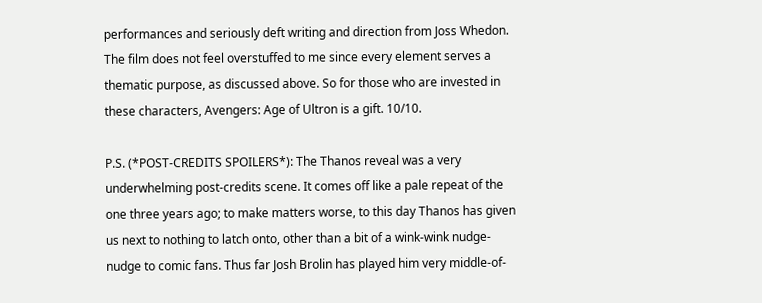performances and seriously deft writing and direction from Joss Whedon. The film does not feel overstuffed to me since every element serves a thematic purpose, as discussed above. So for those who are invested in these characters, Avengers: Age of Ultron is a gift. 10/10.

P.S. (*POST-CREDITS SPOILERS*): The Thanos reveal was a very underwhelming post-credits scene. It comes off like a pale repeat of the one three years ago; to make matters worse, to this day Thanos has given us next to nothing to latch onto, other than a bit of a wink-wink nudge-nudge to comic fans. Thus far Josh Brolin has played him very middle-of-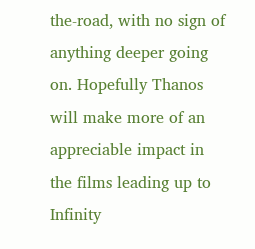the-road, with no sign of anything deeper going on. Hopefully Thanos will make more of an appreciable impact in the films leading up to Infinity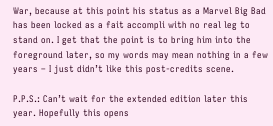War, because at this point his status as a Marvel Big Bad has been locked as a fait accompli with no real leg to stand on. I get that the point is to bring him into the foreground later, so my words may mean nothing in a few years – I just didn’t like this post-credits scene.

P.P.S.: Can’t wait for the extended edition later this year. Hopefully this opens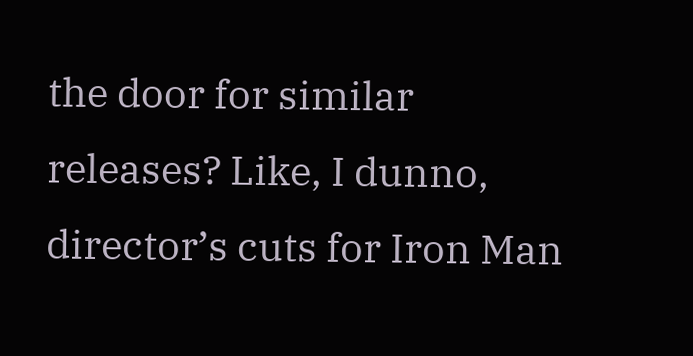the door for similar releases? Like, I dunno, director’s cuts for Iron Man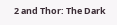2 and Thor: The Dark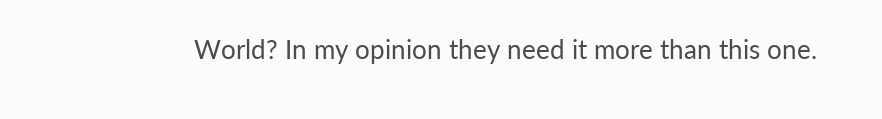World? In my opinion they need it more than this one.